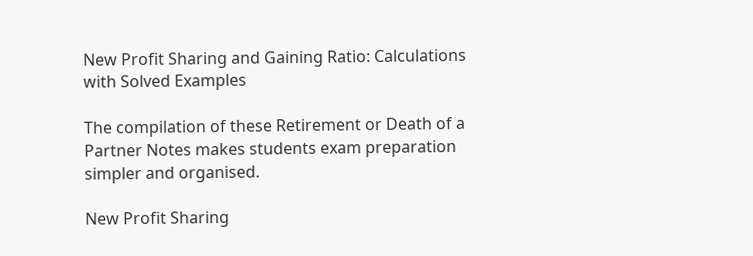New Profit Sharing and Gaining Ratio: Calculations with Solved Examples

The compilation of these Retirement or Death of a Partner Notes makes students exam preparation simpler and organised.

New Profit Sharing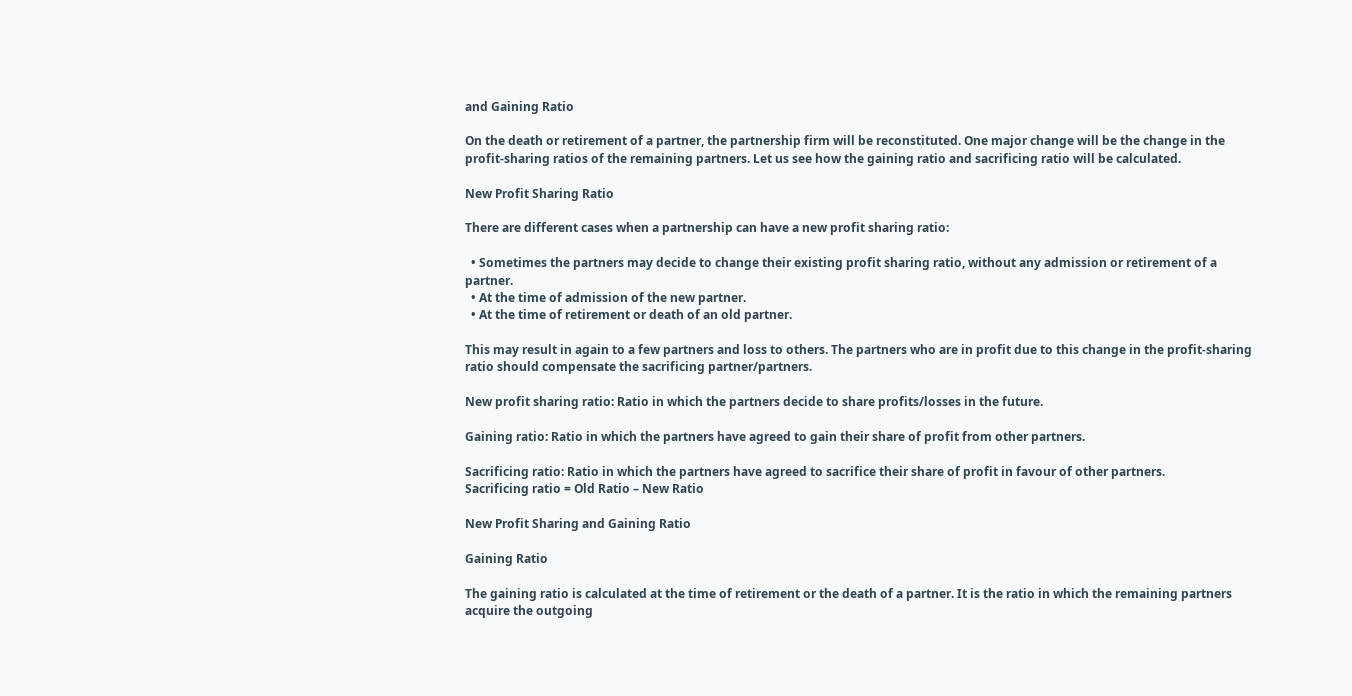and Gaining Ratio

On the death or retirement of a partner, the partnership firm will be reconstituted. One major change will be the change in the profit-sharing ratios of the remaining partners. Let us see how the gaining ratio and sacrificing ratio will be calculated.

New Profit Sharing Ratio

There are different cases when a partnership can have a new profit sharing ratio:

  • Sometimes the partners may decide to change their existing profit sharing ratio, without any admission or retirement of a partner.
  • At the time of admission of the new partner.
  • At the time of retirement or death of an old partner.

This may result in again to a few partners and loss to others. The partners who are in profit due to this change in the profit-sharing ratio should compensate the sacrificing partner/partners.

New profit sharing ratio: Ratio in which the partners decide to share profits/losses in the future.

Gaining ratio: Ratio in which the partners have agreed to gain their share of profit from other partners.

Sacrificing ratio: Ratio in which the partners have agreed to sacrifice their share of profit in favour of other partners.
Sacrificing ratio = Old Ratio – New Ratio

New Profit Sharing and Gaining Ratio

Gaining Ratio

The gaining ratio is calculated at the time of retirement or the death of a partner. It is the ratio in which the remaining partners acquire the outgoing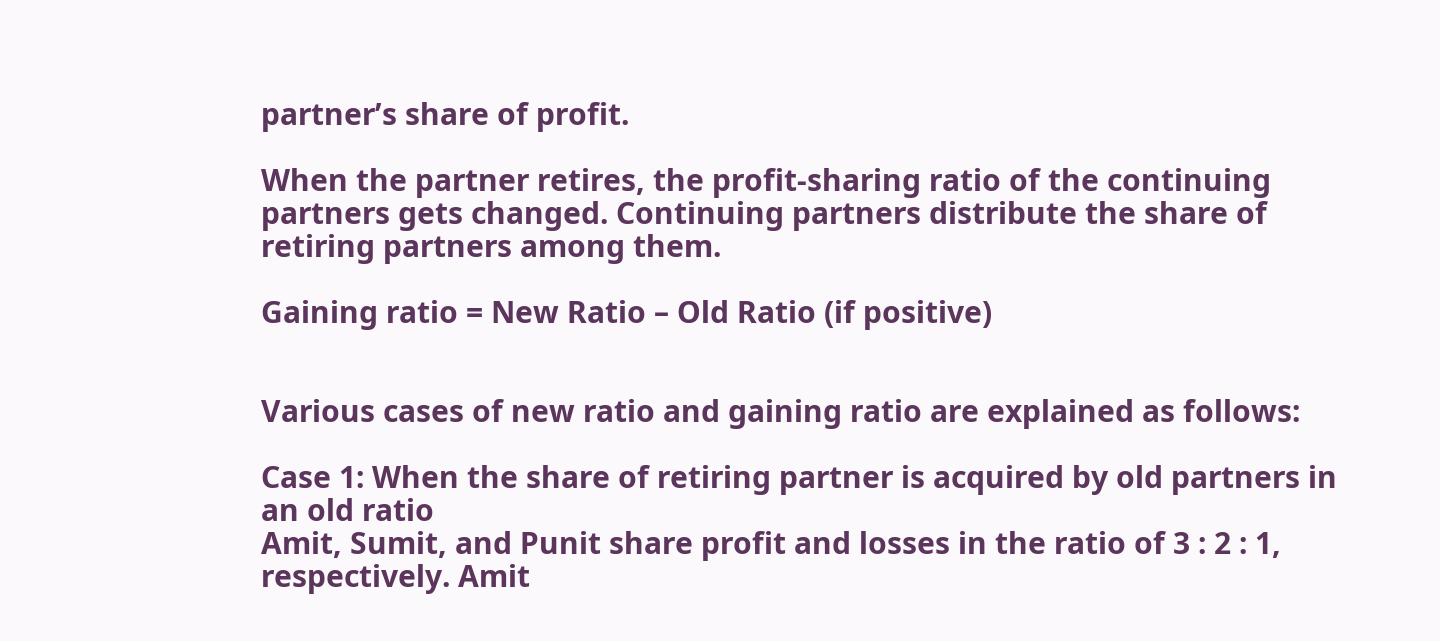partner’s share of profit.

When the partner retires, the profit-sharing ratio of the continuing partners gets changed. Continuing partners distribute the share of retiring partners among them.

Gaining ratio = New Ratio – Old Ratio (if positive)


Various cases of new ratio and gaining ratio are explained as follows:

Case 1: When the share of retiring partner is acquired by old partners in an old ratio
Amit, Sumit, and Punit share profit and losses in the ratio of 3 : 2 : 1, respectively. Amit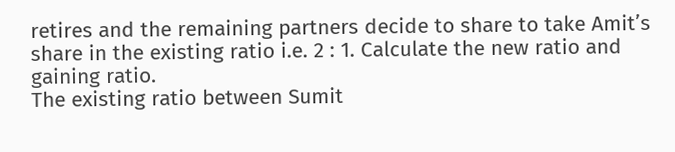retires and the remaining partners decide to share to take Amit’s share in the existing ratio i.e. 2 : 1. Calculate the new ratio and gaining ratio.
The existing ratio between Sumit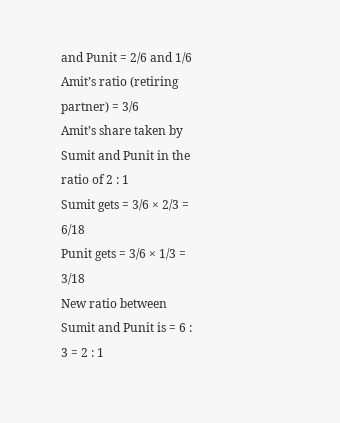and Punit = 2/6 and 1/6
Amit’s ratio (retiring partner) = 3/6
Amit’s share taken by Sumit and Punit in the ratio of 2 : 1
Sumit gets = 3/6 × 2/3 = 6/18
Punit gets = 3/6 × 1/3 = 3/18
New ratio between Sumit and Punit is = 6 : 3 = 2 : 1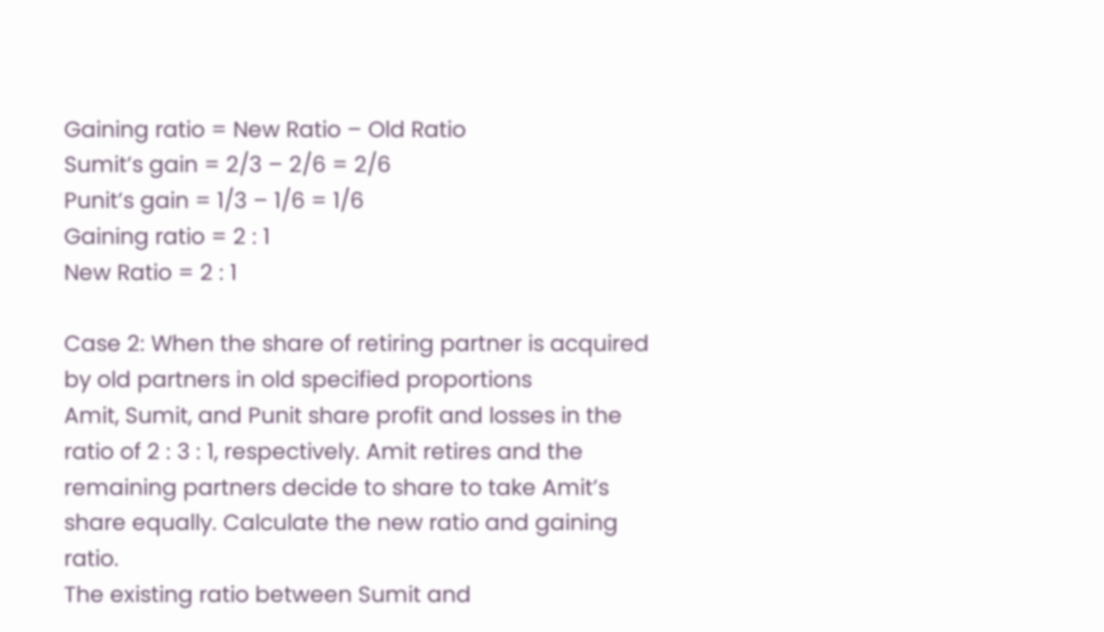Gaining ratio = New Ratio – Old Ratio
Sumit’s gain = 2/3 – 2/6 = 2/6
Punit’s gain = 1/3 – 1/6 = 1/6
Gaining ratio = 2 : 1
New Ratio = 2 : 1

Case 2: When the share of retiring partner is acquired by old partners in old specified proportions
Amit, Sumit, and Punit share profit and losses in the ratio of 2 : 3 : 1, respectively. Amit retires and the remaining partners decide to share to take Amit’s share equally. Calculate the new ratio and gaining ratio.
The existing ratio between Sumit and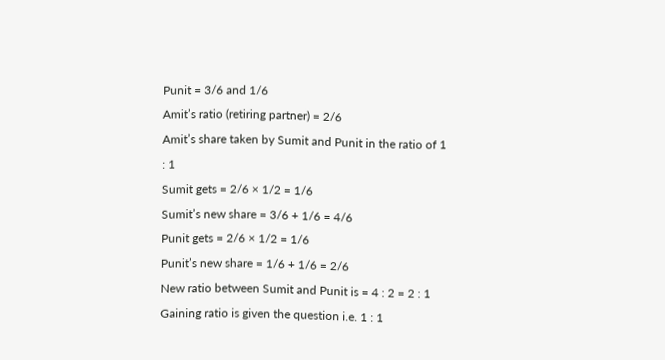Punit = 3/6 and 1/6
Amit’s ratio (retiring partner) = 2/6
Amit’s share taken by Sumit and Punit in the ratio of 1 : 1
Sumit gets = 2/6 × 1/2 = 1/6
Sumit’s new share = 3/6 + 1/6 = 4/6
Punit gets = 2/6 × 1/2 = 1/6
Punit’s new share = 1/6 + 1/6 = 2/6
New ratio between Sumit and Punit is = 4 : 2 = 2 : 1
Gaining ratio is given the question i.e. 1 : 1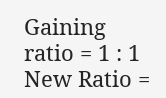Gaining ratio = 1 : 1
New Ratio =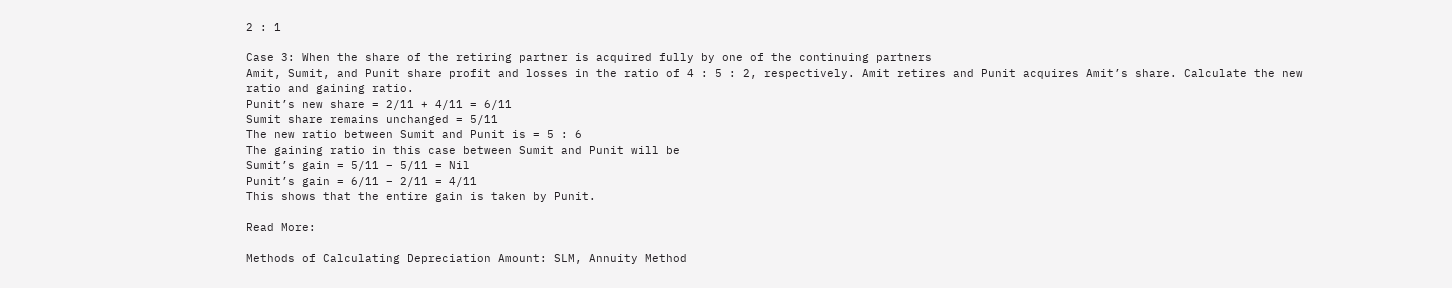2 : 1

Case 3: When the share of the retiring partner is acquired fully by one of the continuing partners
Amit, Sumit, and Punit share profit and losses in the ratio of 4 : 5 : 2, respectively. Amit retires and Punit acquires Amit’s share. Calculate the new ratio and gaining ratio.
Punit’s new share = 2/11 + 4/11 = 6/11
Sumit share remains unchanged = 5/11
The new ratio between Sumit and Punit is = 5 : 6
The gaining ratio in this case between Sumit and Punit will be
Sumit’s gain = 5/11 – 5/11 = Nil
Punit’s gain = 6/11 – 2/11 = 4/11
This shows that the entire gain is taken by Punit.

Read More:

Methods of Calculating Depreciation Amount: SLM, Annuity Method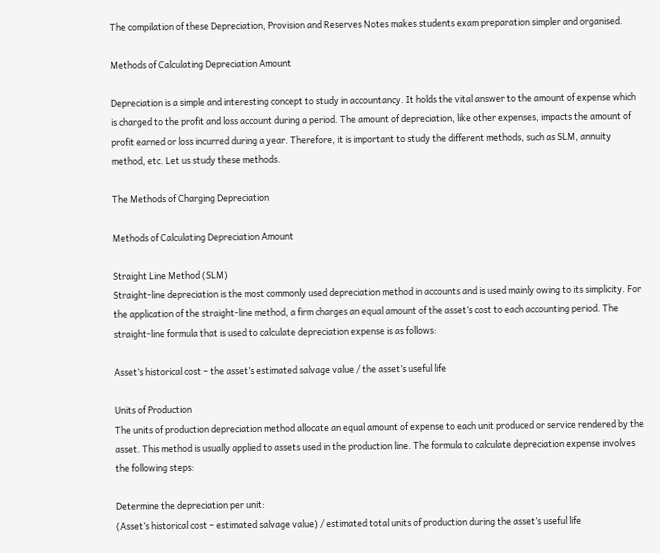The compilation of these Depreciation, Provision and Reserves Notes makes students exam preparation simpler and organised.

Methods of Calculating Depreciation Amount

Depreciation is a simple and interesting concept to study in accountancy. It holds the vital answer to the amount of expense which is charged to the profit and loss account during a period. The amount of depreciation, like other expenses, impacts the amount of profit earned or loss incurred during a year. Therefore, it is important to study the different methods, such as SLM, annuity method, etc. Let us study these methods.

The Methods of Charging Depreciation

Methods of Calculating Depreciation Amount

Straight Line Method (SLM)
Straight-line depreciation is the most commonly used depreciation method in accounts and is used mainly owing to its simplicity. For the application of the straight-line method, a firm charges an equal amount of the asset’s cost to each accounting period. The straight-line formula that is used to calculate depreciation expense is as follows:

Asset’s historical cost – the asset’s estimated salvage value / the asset’s useful life

Units of Production
The units of production depreciation method allocate an equal amount of expense to each unit produced or service rendered by the asset. This method is usually applied to assets used in the production line. The formula to calculate depreciation expense involves the following steps:

Determine the depreciation per unit:
(Asset’s historical cost – estimated salvage value) / estimated total units of production during the asset’s useful life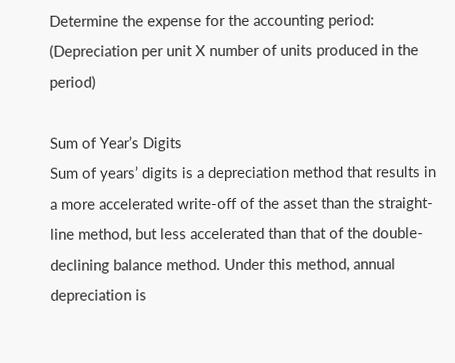Determine the expense for the accounting period:
(Depreciation per unit X number of units produced in the period)

Sum of Year’s Digits
Sum of years’ digits is a depreciation method that results in a more accelerated write-off of the asset than the straight-line method, but less accelerated than that of the double-declining balance method. Under this method, annual depreciation is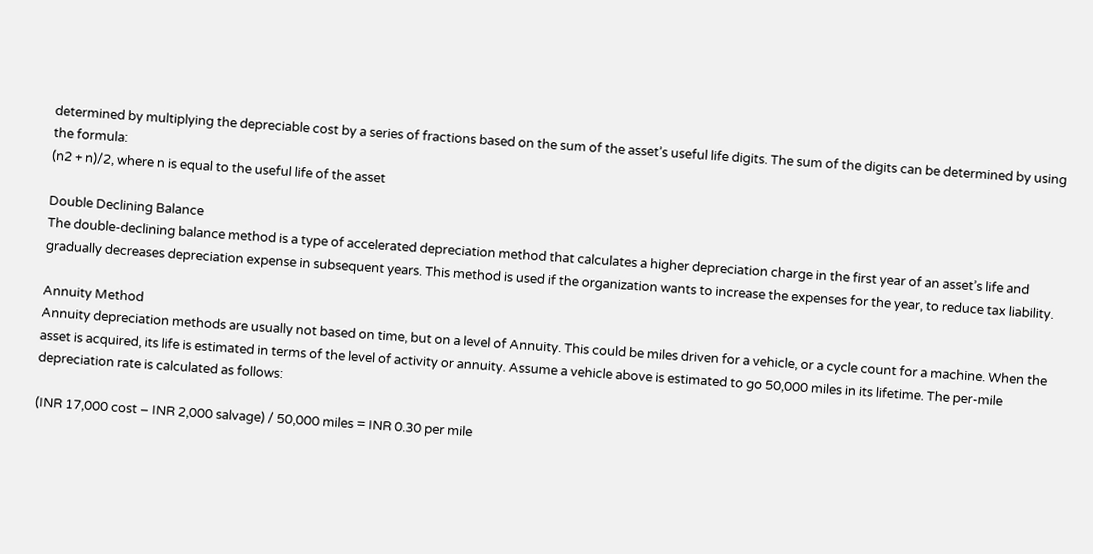determined by multiplying the depreciable cost by a series of fractions based on the sum of the asset’s useful life digits. The sum of the digits can be determined by using the formula:
(n2 + n)/2, where n is equal to the useful life of the asset

Double Declining Balance
The double-declining balance method is a type of accelerated depreciation method that calculates a higher depreciation charge in the first year of an asset’s life and gradually decreases depreciation expense in subsequent years. This method is used if the organization wants to increase the expenses for the year, to reduce tax liability.

Annuity Method
Annuity depreciation methods are usually not based on time, but on a level of Annuity. This could be miles driven for a vehicle, or a cycle count for a machine. When the asset is acquired, its life is estimated in terms of the level of activity or annuity. Assume a vehicle above is estimated to go 50,000 miles in its lifetime. The per-mile depreciation rate is calculated as follows:

(INR 17,000 cost – INR 2,000 salvage) / 50,000 miles = INR 0.30 per mile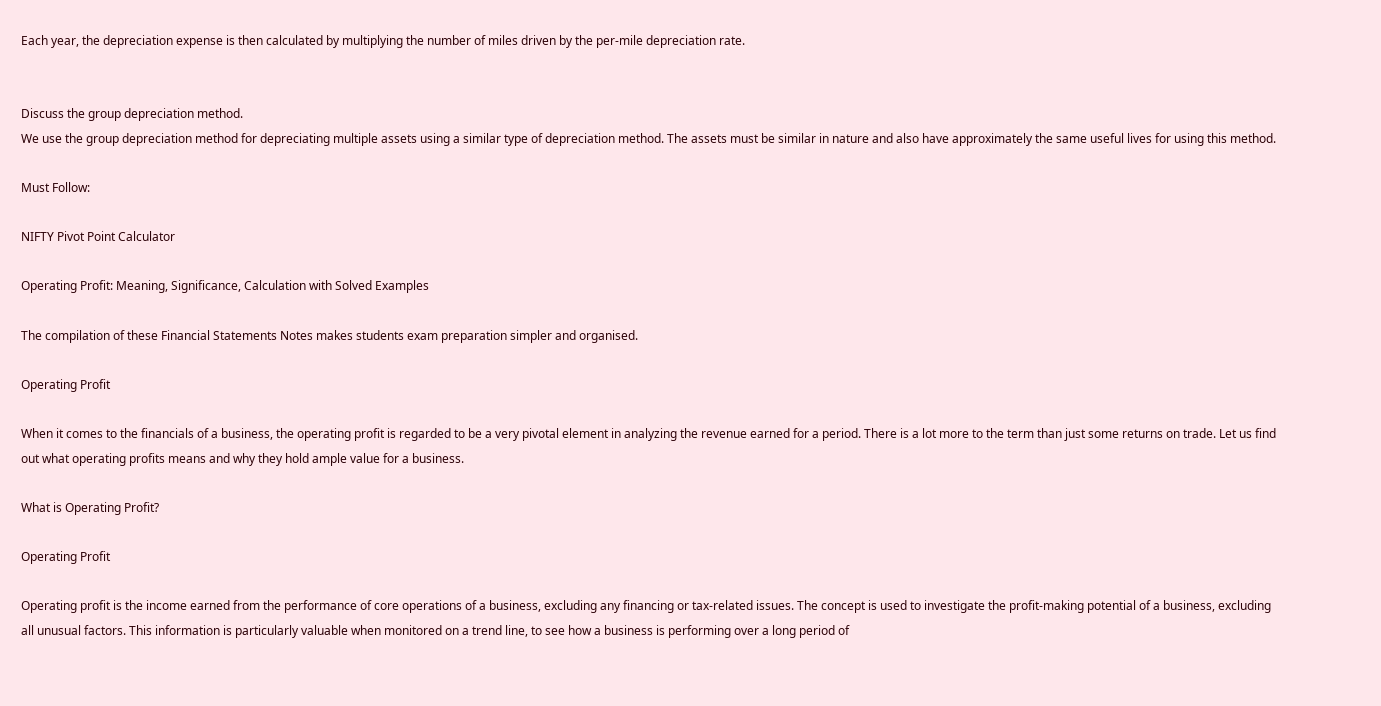Each year, the depreciation expense is then calculated by multiplying the number of miles driven by the per-mile depreciation rate.


Discuss the group depreciation method.
We use the group depreciation method for depreciating multiple assets using a similar type of depreciation method. The assets must be similar in nature and also have approximately the same useful lives for using this method.

Must Follow:

NIFTY Pivot Point Calculator

Operating Profit: Meaning, Significance, Calculation with Solved Examples

The compilation of these Financial Statements Notes makes students exam preparation simpler and organised.

Operating Profit

When it comes to the financials of a business, the operating profit is regarded to be a very pivotal element in analyzing the revenue earned for a period. There is a lot more to the term than just some returns on trade. Let us find out what operating profits means and why they hold ample value for a business.

What is Operating Profit?

Operating Profit

Operating profit is the income earned from the performance of core operations of a business, excluding any financing or tax-related issues. The concept is used to investigate the profit-making potential of a business, excluding all unusual factors. This information is particularly valuable when monitored on a trend line, to see how a business is performing over a long period of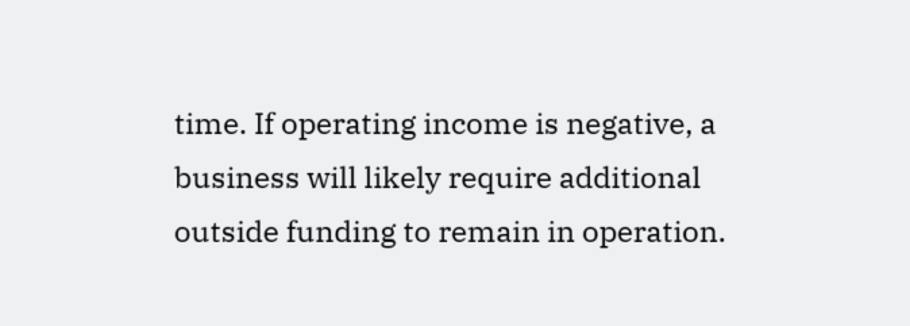time. If operating income is negative, a business will likely require additional outside funding to remain in operation.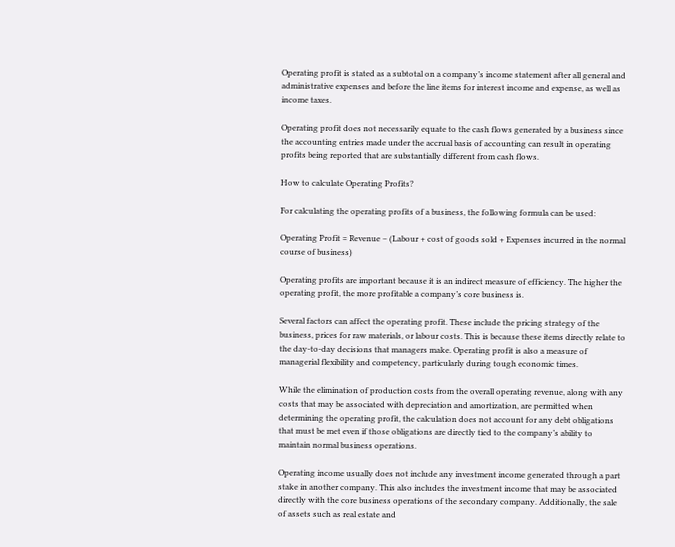Operating profit is stated as a subtotal on a company’s income statement after all general and administrative expenses and before the line items for interest income and expense, as well as income taxes.

Operating profit does not necessarily equate to the cash flows generated by a business since the accounting entries made under the accrual basis of accounting can result in operating profits being reported that are substantially different from cash flows.

How to calculate Operating Profits?

For calculating the operating profits of a business, the following formula can be used:

Operating Profit = Revenue – (Labour + cost of goods sold + Expenses incurred in the normal course of business)

Operating profits are important because it is an indirect measure of efficiency. The higher the operating profit, the more profitable a company’s core business is.

Several factors can affect the operating profit. These include the pricing strategy of the business, prices for raw materials, or labour costs. This is because these items directly relate to the day-to-day decisions that managers make. Operating profit is also a measure of managerial flexibility and competency, particularly during tough economic times.

While the elimination of production costs from the overall operating revenue, along with any costs that may be associated with depreciation and amortization, are permitted when determining the operating profit, the calculation does not account for any debt obligations that must be met even if those obligations are directly tied to the company’s ability to maintain normal business operations.

Operating income usually does not include any investment income generated through a part stake in another company. This also includes the investment income that may be associated directly with the core business operations of the secondary company. Additionally, the sale of assets such as real estate and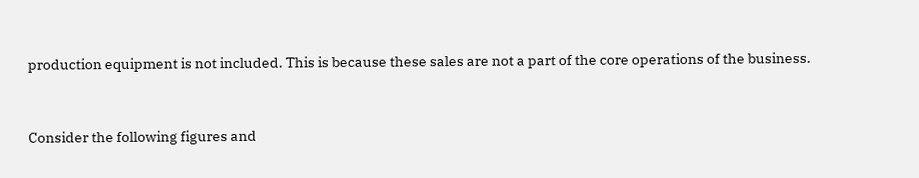production equipment is not included. This is because these sales are not a part of the core operations of the business.


Consider the following figures and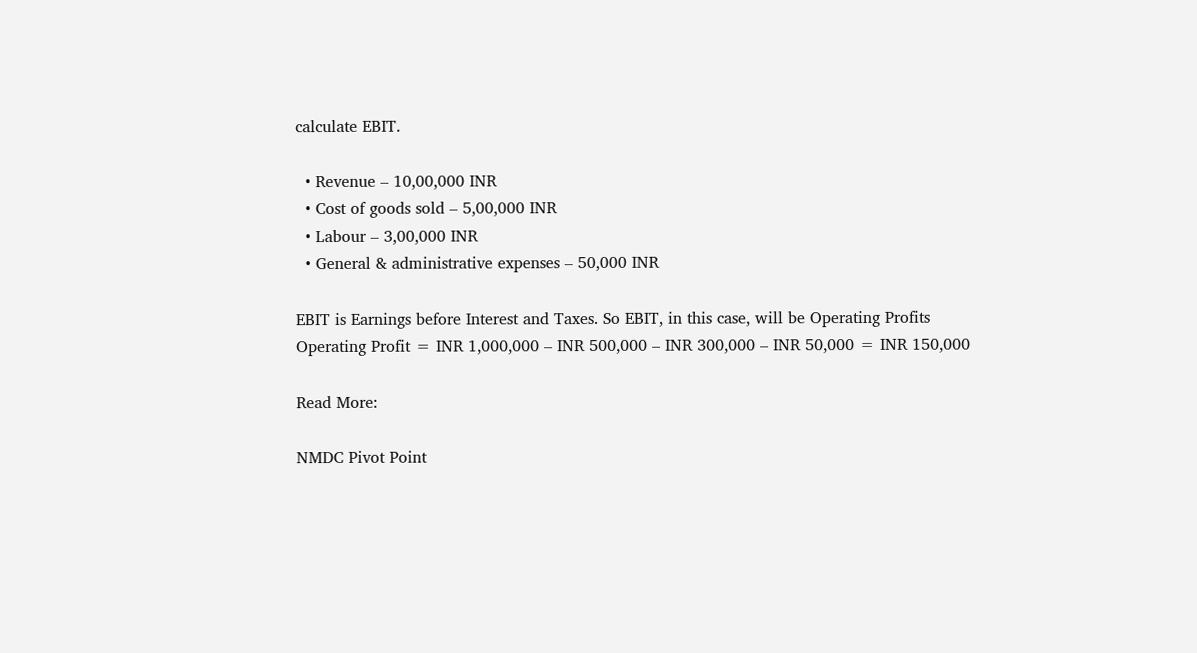calculate EBIT.

  • Revenue – 10,00,000 INR
  • Cost of goods sold – 5,00,000 INR
  • Labour – 3,00,000 INR
  • General & administrative expenses – 50,000 INR

EBIT is Earnings before Interest and Taxes. So EBIT, in this case, will be Operating Profits
Operating Profit = INR 1,000,000 – INR 500,000 – INR 300,000 – INR 50,000 = INR 150,000

Read More:

NMDC Pivot Point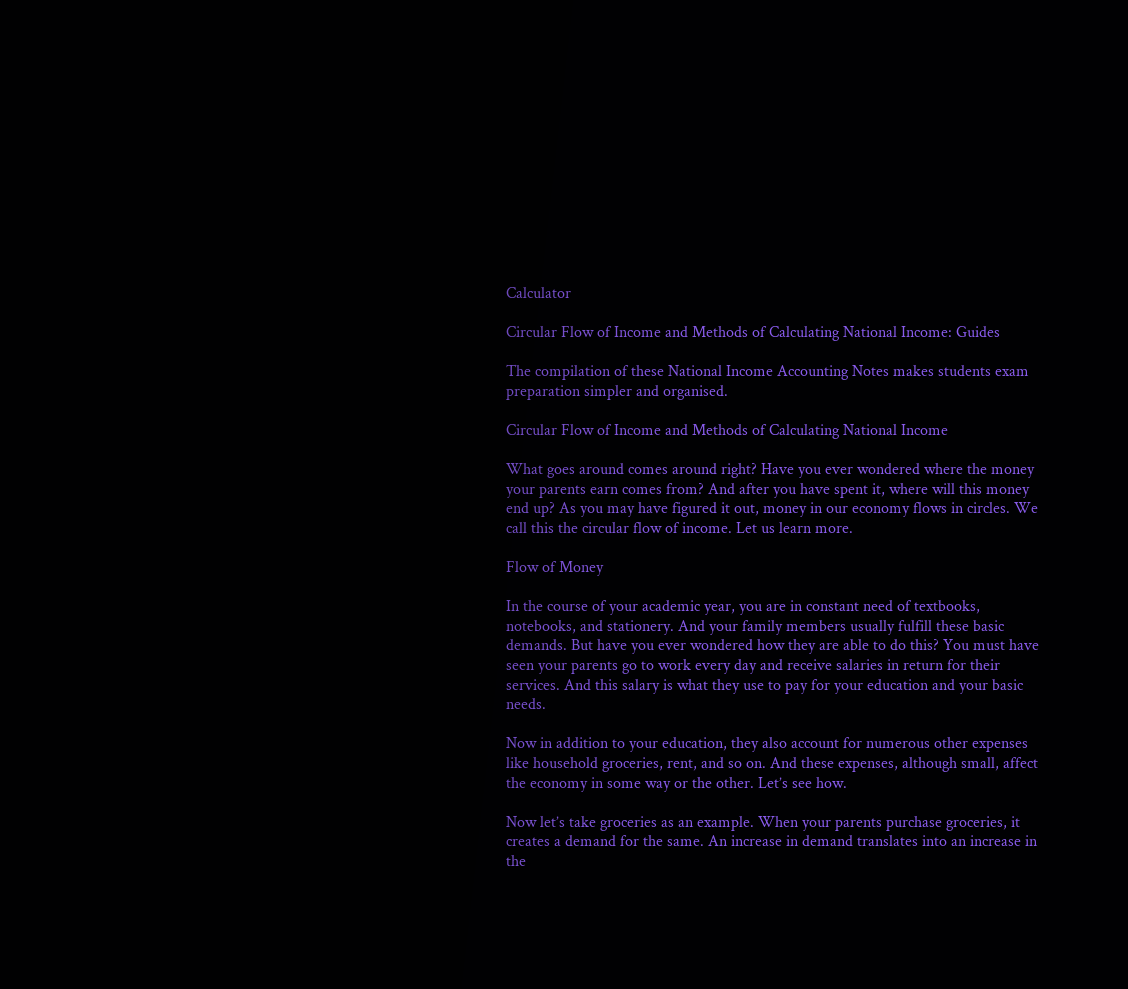Calculator

Circular Flow of Income and Methods of Calculating National Income: Guides

The compilation of these National Income Accounting Notes makes students exam preparation simpler and organised.

Circular Flow of Income and Methods of Calculating National Income

What goes around comes around right? Have you ever wondered where the money your parents earn comes from? And after you have spent it, where will this money end up? As you may have figured it out, money in our economy flows in circles. We call this the circular flow of income. Let us learn more.

Flow of Money

In the course of your academic year, you are in constant need of textbooks, notebooks, and stationery. And your family members usually fulfill these basic demands. But have you ever wondered how they are able to do this? You must have seen your parents go to work every day and receive salaries in return for their services. And this salary is what they use to pay for your education and your basic needs.

Now in addition to your education, they also account for numerous other expenses like household groceries, rent, and so on. And these expenses, although small, affect the economy in some way or the other. Let’s see how.

Now let’s take groceries as an example. When your parents purchase groceries, it creates a demand for the same. An increase in demand translates into an increase in the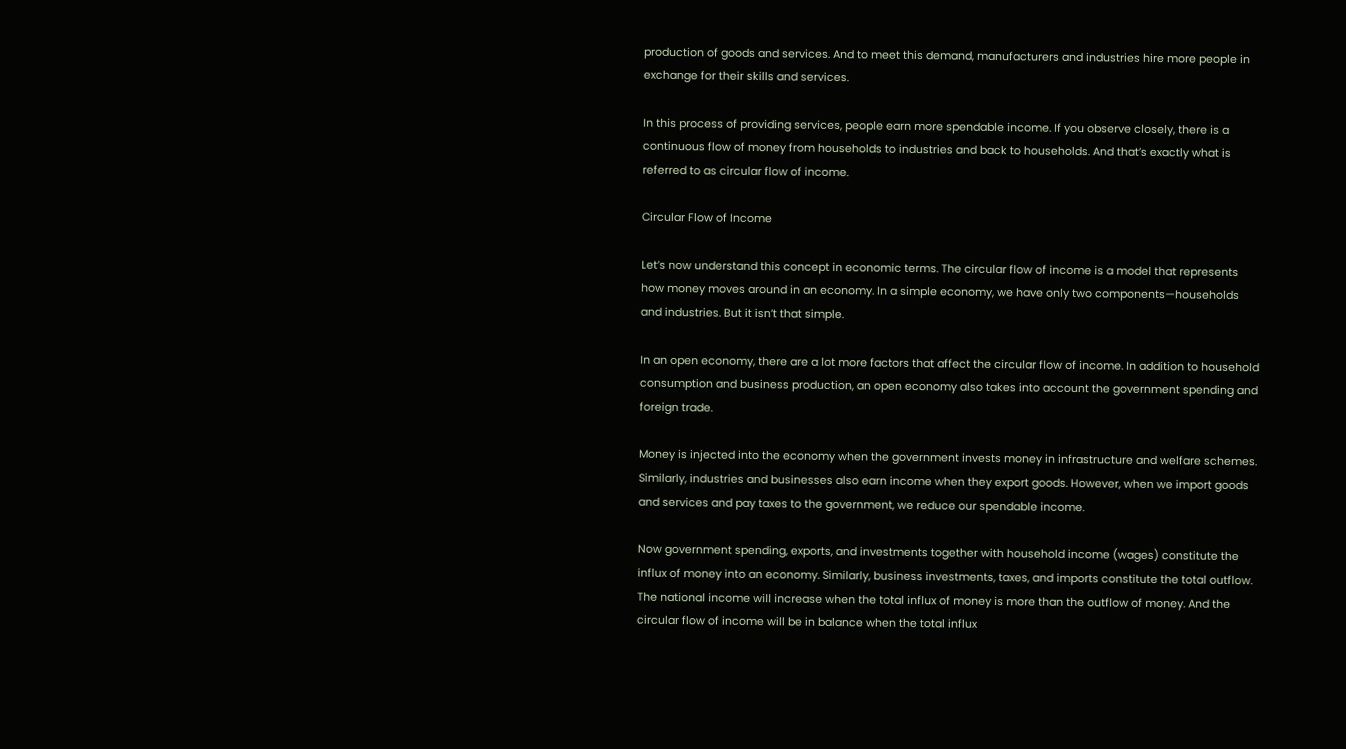production of goods and services. And to meet this demand, manufacturers and industries hire more people in exchange for their skills and services.

In this process of providing services, people earn more spendable income. If you observe closely, there is a continuous flow of money from households to industries and back to households. And that’s exactly what is referred to as circular flow of income.

Circular Flow of Income

Let’s now understand this concept in economic terms. The circular flow of income is a model that represents how money moves around in an economy. In a simple economy, we have only two components—households and industries. But it isn’t that simple.

In an open economy, there are a lot more factors that affect the circular flow of income. In addition to household consumption and business production, an open economy also takes into account the government spending and foreign trade.

Money is injected into the economy when the government invests money in infrastructure and welfare schemes. Similarly, industries and businesses also earn income when they export goods. However, when we import goods and services and pay taxes to the government, we reduce our spendable income.

Now government spending, exports, and investments together with household income (wages) constitute the influx of money into an economy. Similarly, business investments, taxes, and imports constitute the total outflow. The national income will increase when the total influx of money is more than the outflow of money. And the circular flow of income will be in balance when the total influx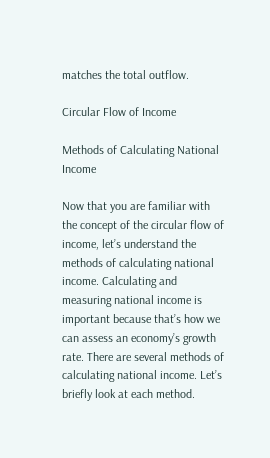matches the total outflow.

Circular Flow of Income

Methods of Calculating National Income

Now that you are familiar with the concept of the circular flow of income, let’s understand the methods of calculating national income. Calculating and measuring national income is important because that’s how we can assess an economy’s growth rate. There are several methods of calculating national income. Let’s briefly look at each method.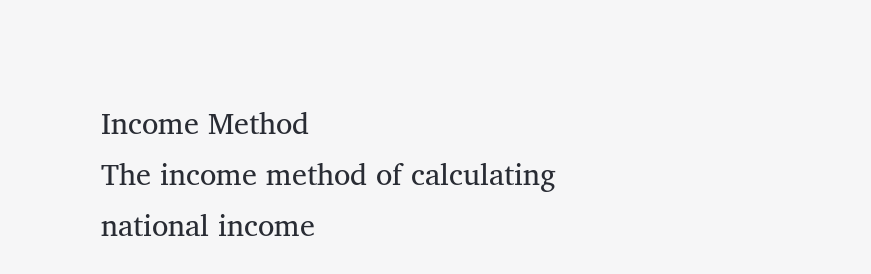Income Method
The income method of calculating national income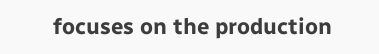focuses on the production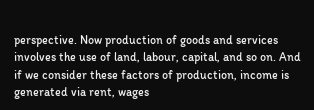perspective. Now production of goods and services involves the use of land, labour, capital, and so on. And if we consider these factors of production, income is generated via rent, wages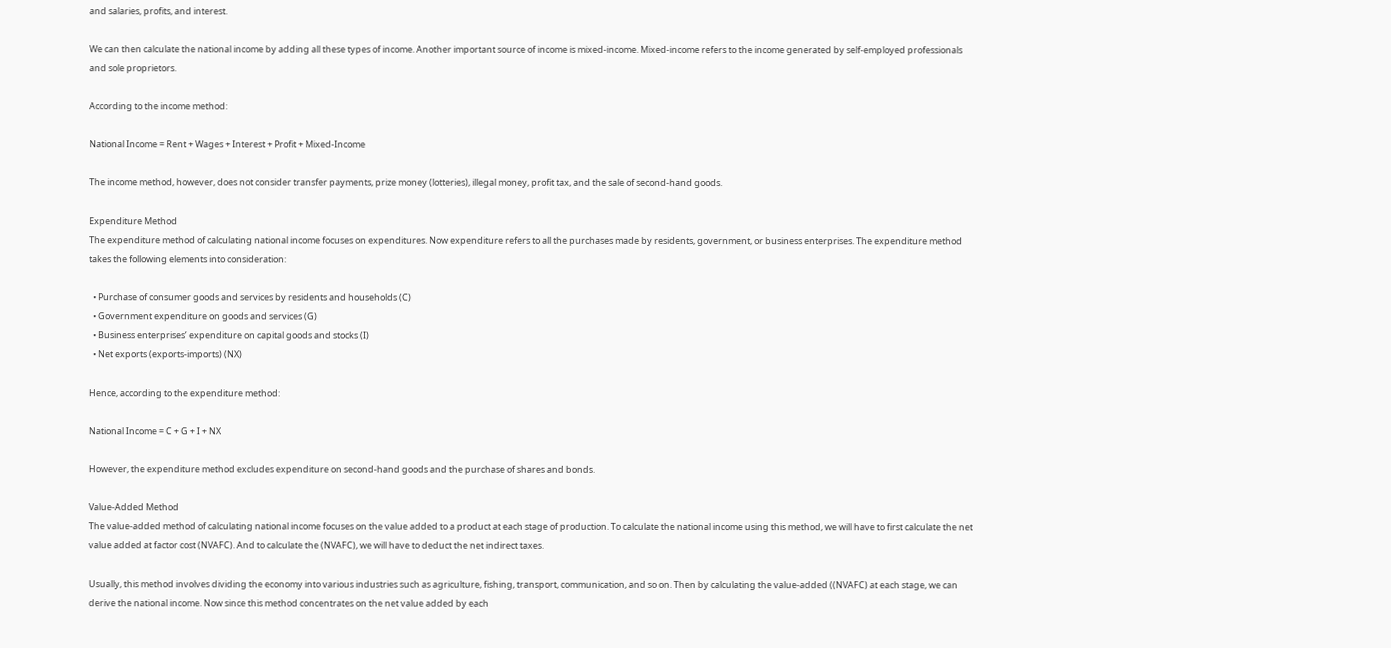and salaries, profits, and interest.

We can then calculate the national income by adding all these types of income. Another important source of income is mixed-income. Mixed-income refers to the income generated by self-employed professionals and sole proprietors.

According to the income method:

National Income = Rent + Wages + Interest + Profit + Mixed-Income

The income method, however, does not consider transfer payments, prize money (lotteries), illegal money, profit tax, and the sale of second-hand goods.

Expenditure Method
The expenditure method of calculating national income focuses on expenditures. Now expenditure refers to all the purchases made by residents, government, or business enterprises. The expenditure method takes the following elements into consideration:

  • Purchase of consumer goods and services by residents and households (C)
  • Government expenditure on goods and services (G)
  • Business enterprises’ expenditure on capital goods and stocks (I)
  • Net exports (exports-imports) (NX)

Hence, according to the expenditure method:

National Income = C + G + I + NX

However, the expenditure method excludes expenditure on second-hand goods and the purchase of shares and bonds.

Value-Added Method
The value-added method of calculating national income focuses on the value added to a product at each stage of production. To calculate the national income using this method, we will have to first calculate the net value added at factor cost (NVAFC). And to calculate the (NVAFC), we will have to deduct the net indirect taxes.

Usually, this method involves dividing the economy into various industries such as agriculture, fishing, transport, communication, and so on. Then by calculating the value-added ((NVAFC) at each stage, we can derive the national income. Now since this method concentrates on the net value added by each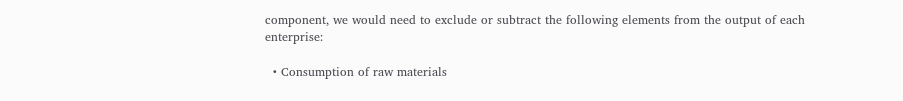component, we would need to exclude or subtract the following elements from the output of each enterprise:

  • Consumption of raw materials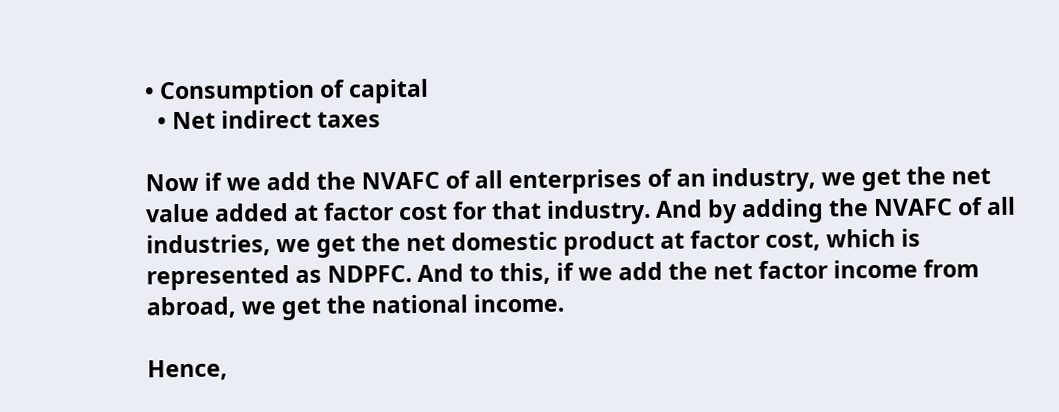• Consumption of capital
  • Net indirect taxes

Now if we add the NVAFC of all enterprises of an industry, we get the net value added at factor cost for that industry. And by adding the NVAFC of all industries, we get the net domestic product at factor cost, which is represented as NDPFC. And to this, if we add the net factor income from abroad, we get the national income.

Hence,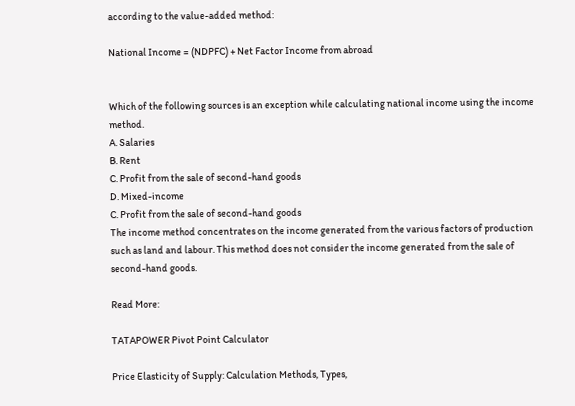according to the value-added method:

National Income = (NDPFC) + Net Factor Income from abroad


Which of the following sources is an exception while calculating national income using the income method.
A. Salaries
B. Rent
C. Profit from the sale of second-hand goods
D. Mixed-income
C. Profit from the sale of second-hand goods
The income method concentrates on the income generated from the various factors of production such as land and labour. This method does not consider the income generated from the sale of second-hand goods.

Read More:

TATAPOWER Pivot Point Calculator

Price Elasticity of Supply: Calculation Methods, Types,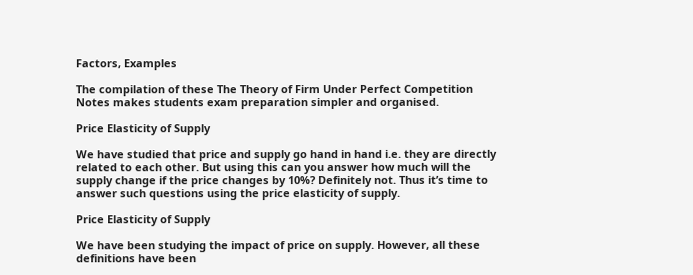Factors, Examples

The compilation of these The Theory of Firm Under Perfect Competition Notes makes students exam preparation simpler and organised.

Price Elasticity of Supply

We have studied that price and supply go hand in hand i.e. they are directly related to each other. But using this can you answer how much will the supply change if the price changes by 10%? Definitely not. Thus it’s time to answer such questions using the price elasticity of supply.

Price Elasticity of Supply

We have been studying the impact of price on supply. However, all these definitions have been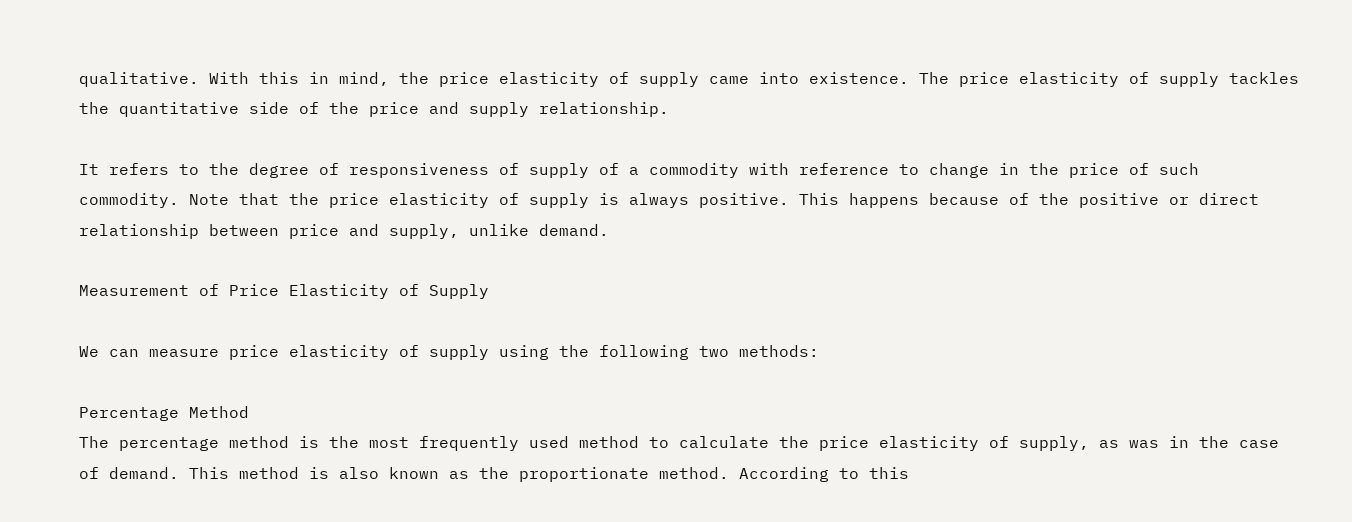qualitative. With this in mind, the price elasticity of supply came into existence. The price elasticity of supply tackles the quantitative side of the price and supply relationship.

It refers to the degree of responsiveness of supply of a commodity with reference to change in the price of such commodity. Note that the price elasticity of supply is always positive. This happens because of the positive or direct relationship between price and supply, unlike demand.

Measurement of Price Elasticity of Supply

We can measure price elasticity of supply using the following two methods:

Percentage Method
The percentage method is the most frequently used method to calculate the price elasticity of supply, as was in the case of demand. This method is also known as the proportionate method. According to this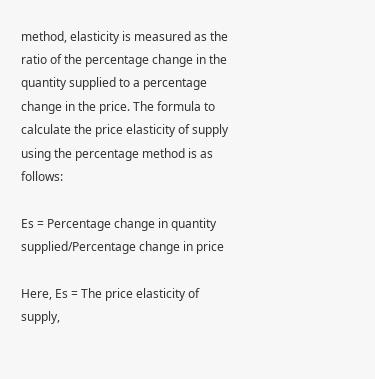method, elasticity is measured as the ratio of the percentage change in the quantity supplied to a percentage change in the price. The formula to calculate the price elasticity of supply using the percentage method is as follows:

Es = Percentage change in quantity supplied/Percentage change in price

Here, Es = The price elasticity of supply,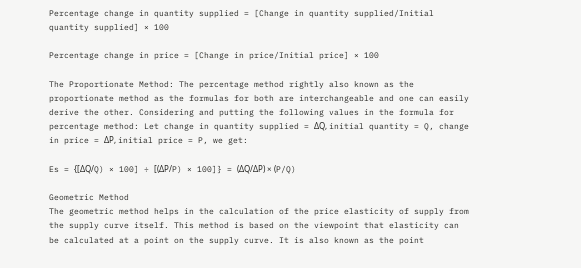Percentage change in quantity supplied = [Change in quantity supplied/Initial quantity supplied] × 100

Percentage change in price = [Change in price/Initial price] × 100

The Proportionate Method: The percentage method rightly also known as the proportionate method as the formulas for both are interchangeable and one can easily derive the other. Considering and putting the following values in the formula for percentage method: Let change in quantity supplied = ΔQ, initial quantity = Q, change in price = ΔP, initial price = P, we get:

Es = {[ΔQ/Q) × 100] ÷ [(ΔP/P) × 100]} = (ΔQ/ΔP) × (P/Q)

Geometric Method
The geometric method helps in the calculation of the price elasticity of supply from the supply curve itself. This method is based on the viewpoint that elasticity can be calculated at a point on the supply curve. It is also known as the point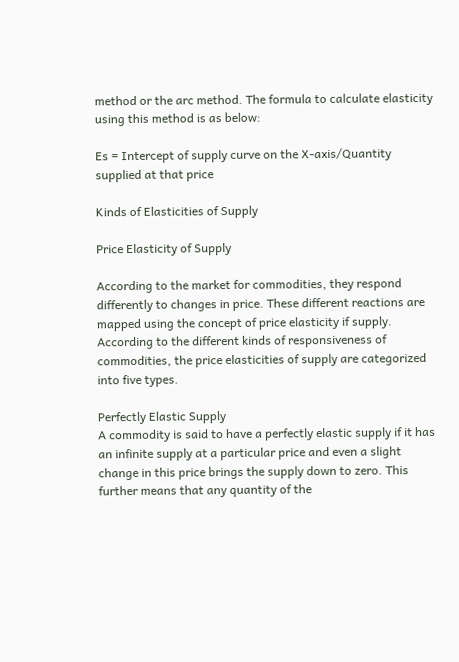method or the arc method. The formula to calculate elasticity using this method is as below:

Es = Intercept of supply curve on the X-axis/Quantity supplied at that price

Kinds of Elasticities of Supply

Price Elasticity of Supply

According to the market for commodities, they respond differently to changes in price. These different reactions are mapped using the concept of price elasticity if supply. According to the different kinds of responsiveness of commodities, the price elasticities of supply are categorized into five types.

Perfectly Elastic Supply
A commodity is said to have a perfectly elastic supply if it has an infinite supply at a particular price and even a slight change in this price brings the supply down to zero. This further means that any quantity of the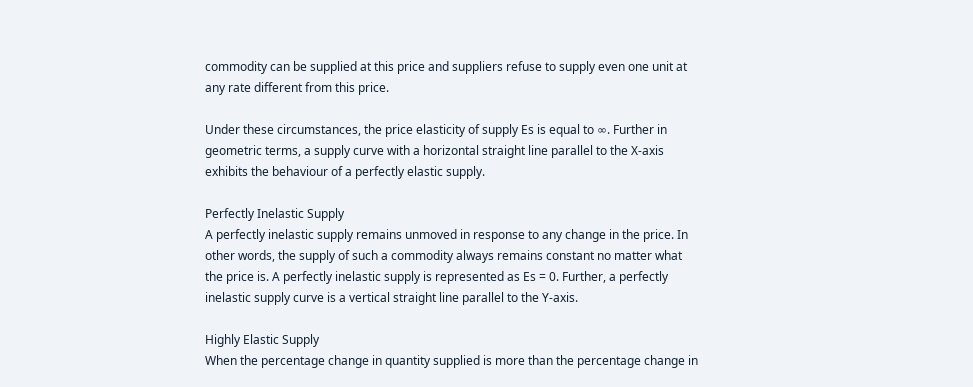commodity can be supplied at this price and suppliers refuse to supply even one unit at any rate different from this price.

Under these circumstances, the price elasticity of supply Es is equal to ∞. Further in geometric terms, a supply curve with a horizontal straight line parallel to the X-axis exhibits the behaviour of a perfectly elastic supply.

Perfectly Inelastic Supply
A perfectly inelastic supply remains unmoved in response to any change in the price. In other words, the supply of such a commodity always remains constant no matter what the price is. A perfectly inelastic supply is represented as Es = 0. Further, a perfectly inelastic supply curve is a vertical straight line parallel to the Y-axis.

Highly Elastic Supply
When the percentage change in quantity supplied is more than the percentage change in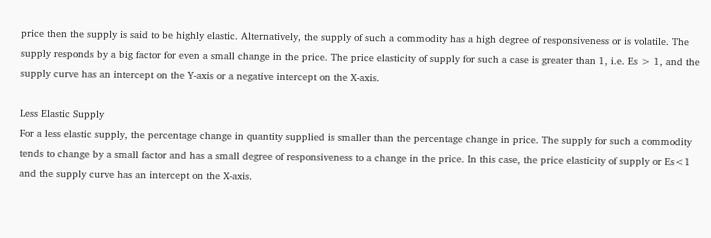price then the supply is said to be highly elastic. Alternatively, the supply of such a commodity has a high degree of responsiveness or is volatile. The supply responds by a big factor for even a small change in the price. The price elasticity of supply for such a case is greater than 1, i.e. Es > 1, and the supply curve has an intercept on the Y-axis or a negative intercept on the X-axis.

Less Elastic Supply
For a less elastic supply, the percentage change in quantity supplied is smaller than the percentage change in price. The supply for such a commodity tends to change by a small factor and has a small degree of responsiveness to a change in the price. In this case, the price elasticity of supply or Es<1 and the supply curve has an intercept on the X-axis.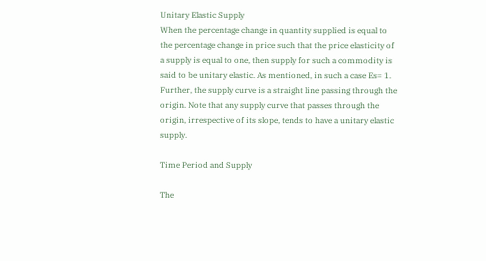Unitary Elastic Supply
When the percentage change in quantity supplied is equal to the percentage change in price such that the price elasticity of a supply is equal to one, then supply for such a commodity is said to be unitary elastic. As mentioned, in such a case Es= 1. Further, the supply curve is a straight line passing through the origin. Note that any supply curve that passes through the origin, irrespective of its slope, tends to have a unitary elastic supply.

Time Period and Supply

The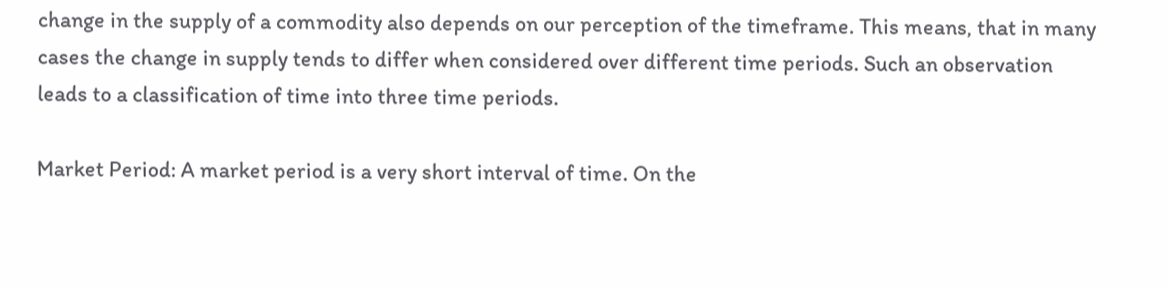change in the supply of a commodity also depends on our perception of the timeframe. This means, that in many cases the change in supply tends to differ when considered over different time periods. Such an observation leads to a classification of time into three time periods.

Market Period: A market period is a very short interval of time. On the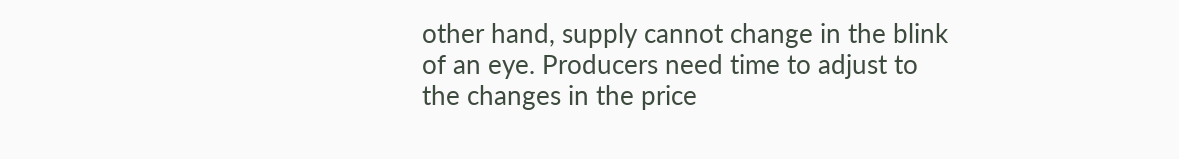other hand, supply cannot change in the blink of an eye. Producers need time to adjust to the changes in the price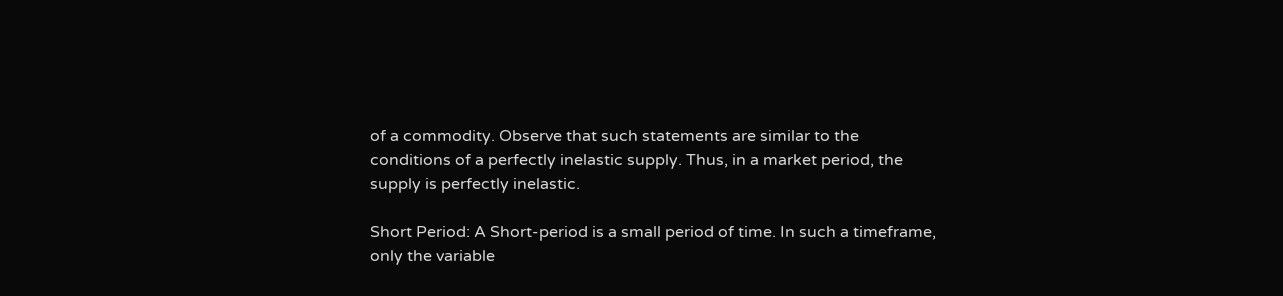of a commodity. Observe that such statements are similar to the conditions of a perfectly inelastic supply. Thus, in a market period, the supply is perfectly inelastic.

Short Period: A Short-period is a small period of time. In such a timeframe, only the variable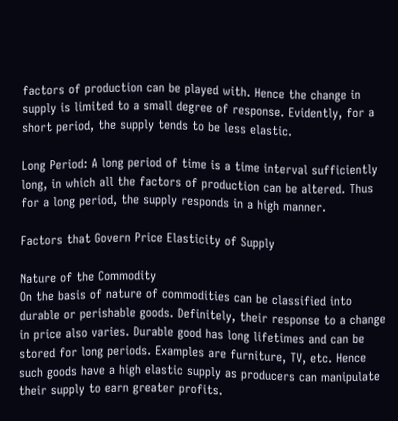factors of production can be played with. Hence the change in supply is limited to a small degree of response. Evidently, for a short period, the supply tends to be less elastic.

Long Period: A long period of time is a time interval sufficiently long, in which all the factors of production can be altered. Thus for a long period, the supply responds in a high manner.

Factors that Govern Price Elasticity of Supply

Nature of the Commodity
On the basis of nature of commodities can be classified into durable or perishable goods. Definitely, their response to a change in price also varies. Durable good has long lifetimes and can be stored for long periods. Examples are furniture, TV, etc. Hence such goods have a high elastic supply as producers can manipulate their supply to earn greater profits.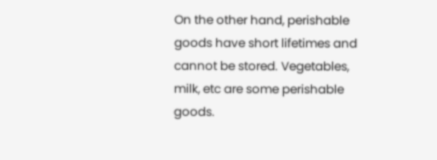On the other hand, perishable goods have short lifetimes and cannot be stored. Vegetables, milk, etc are some perishable goods.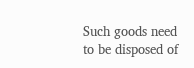Such goods need to be disposed of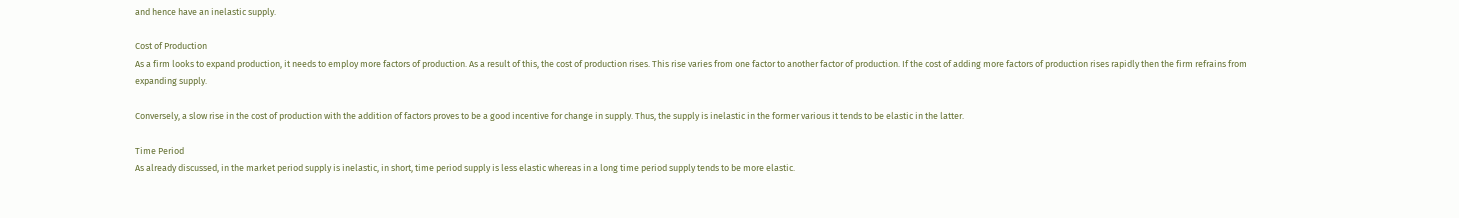and hence have an inelastic supply.

Cost of Production
As a firm looks to expand production, it needs to employ more factors of production. As a result of this, the cost of production rises. This rise varies from one factor to another factor of production. If the cost of adding more factors of production rises rapidly then the firm refrains from expanding supply.

Conversely, a slow rise in the cost of production with the addition of factors proves to be a good incentive for change in supply. Thus, the supply is inelastic in the former various it tends to be elastic in the latter.

Time Period
As already discussed, in the market period supply is inelastic, in short, time period supply is less elastic whereas in a long time period supply tends to be more elastic.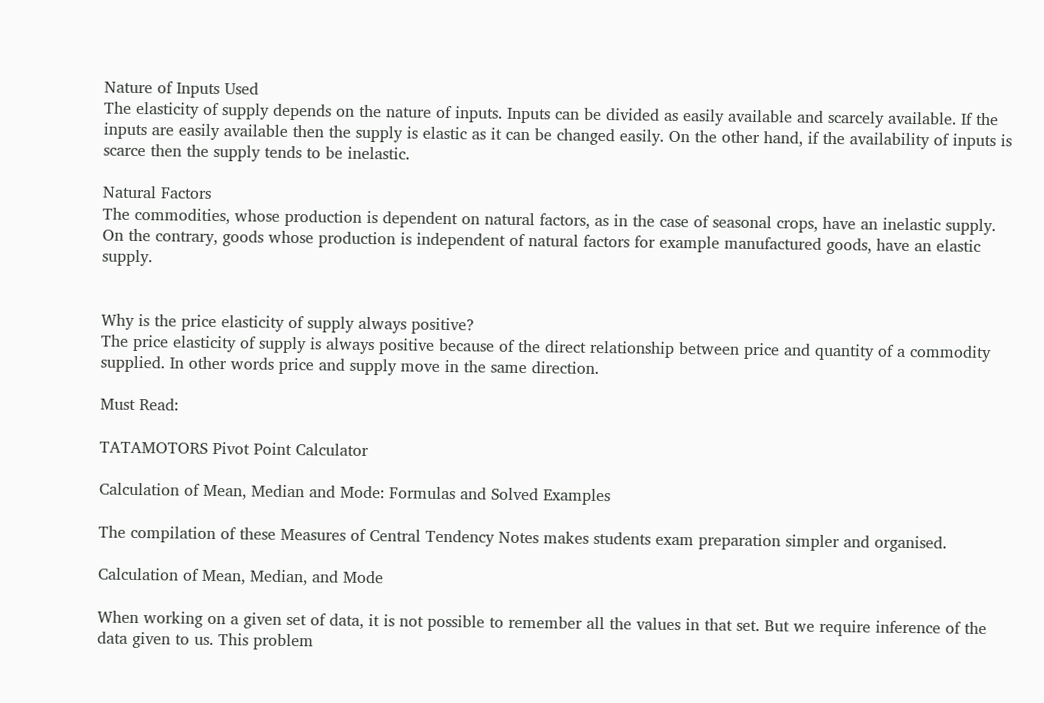Nature of Inputs Used
The elasticity of supply depends on the nature of inputs. Inputs can be divided as easily available and scarcely available. If the inputs are easily available then the supply is elastic as it can be changed easily. On the other hand, if the availability of inputs is scarce then the supply tends to be inelastic.

Natural Factors
The commodities, whose production is dependent on natural factors, as in the case of seasonal crops, have an inelastic supply. On the contrary, goods whose production is independent of natural factors for example manufactured goods, have an elastic supply.


Why is the price elasticity of supply always positive?
The price elasticity of supply is always positive because of the direct relationship between price and quantity of a commodity supplied. In other words price and supply move in the same direction.

Must Read:

TATAMOTORS Pivot Point Calculator

Calculation of Mean, Median and Mode: Formulas and Solved Examples

The compilation of these Measures of Central Tendency Notes makes students exam preparation simpler and organised.

Calculation of Mean, Median, and Mode

When working on a given set of data, it is not possible to remember all the values in that set. But we require inference of the data given to us. This problem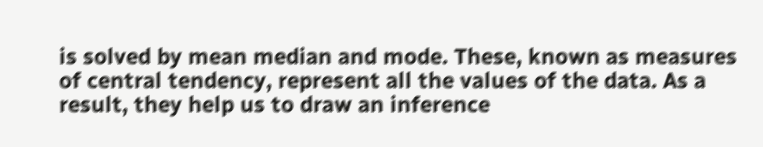is solved by mean median and mode. These, known as measures of central tendency, represent all the values of the data. As a result, they help us to draw an inference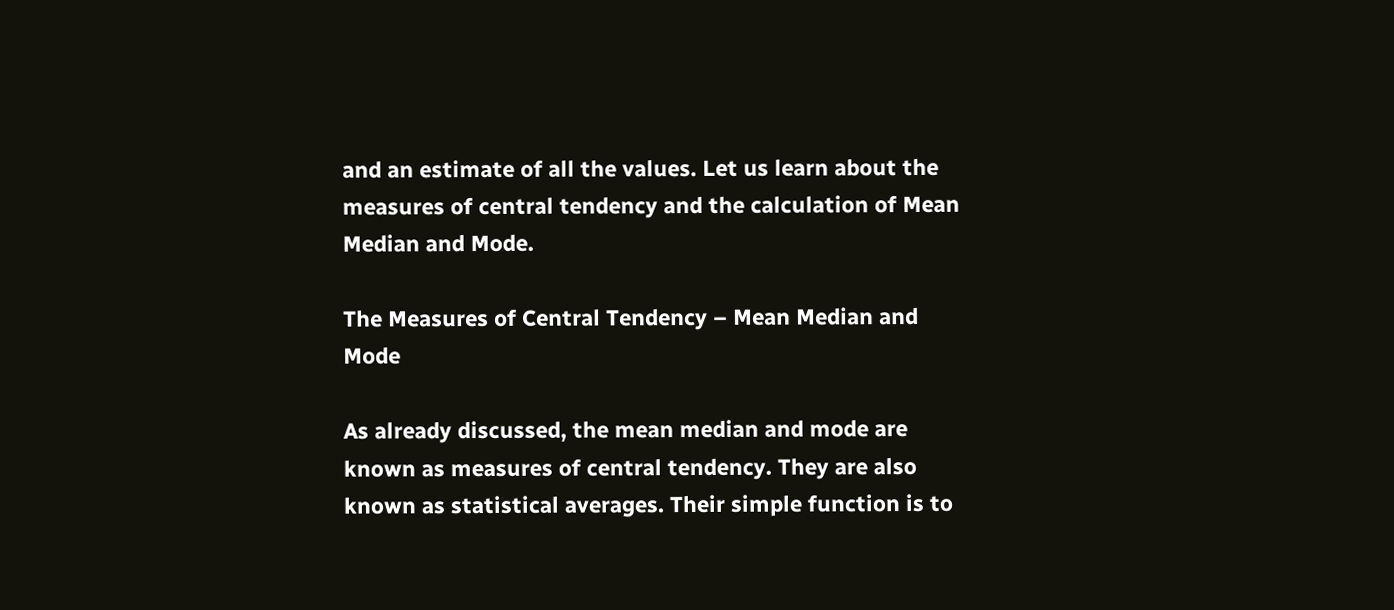and an estimate of all the values. Let us learn about the measures of central tendency and the calculation of Mean Median and Mode.

The Measures of Central Tendency – Mean Median and Mode

As already discussed, the mean median and mode are known as measures of central tendency. They are also known as statistical averages. Their simple function is to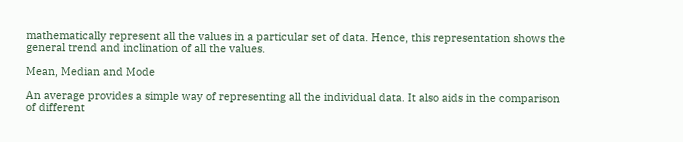mathematically represent all the values in a particular set of data. Hence, this representation shows the general trend and inclination of all the values.

Mean, Median and Mode

An average provides a simple way of representing all the individual data. It also aids in the comparison of different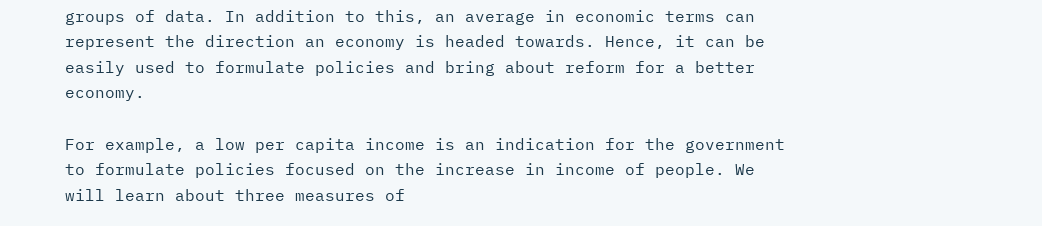groups of data. In addition to this, an average in economic terms can represent the direction an economy is headed towards. Hence, it can be easily used to formulate policies and bring about reform for a better economy.

For example, a low per capita income is an indication for the government to formulate policies focused on the increase in income of people. We will learn about three measures of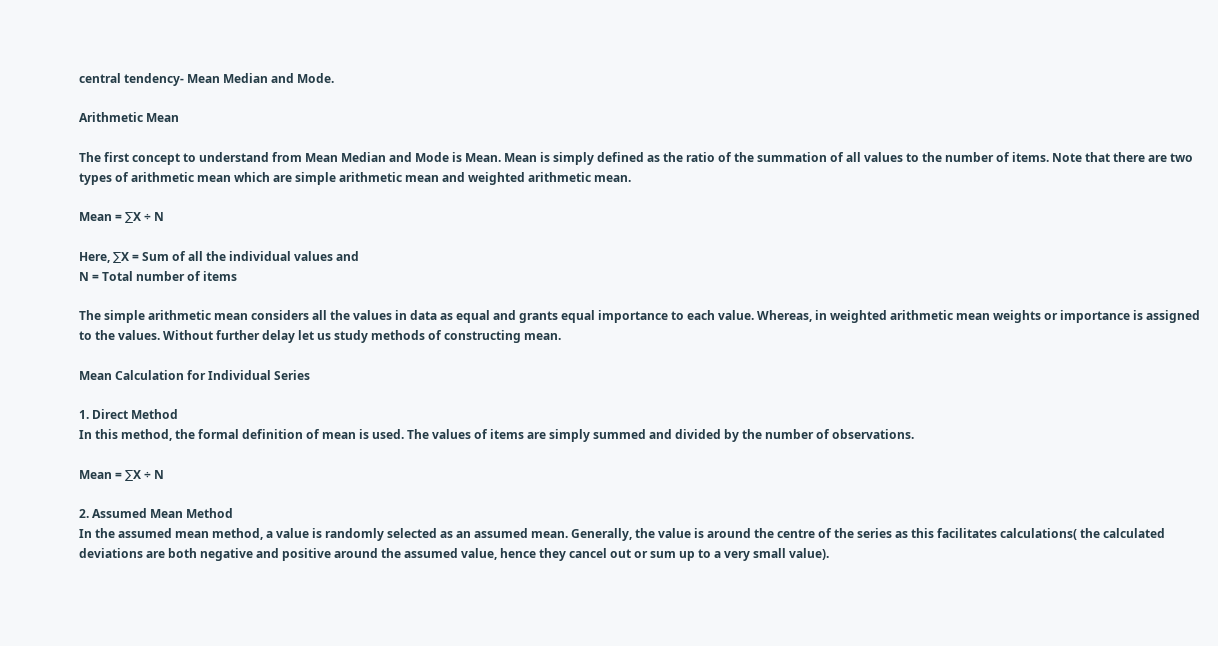central tendency- Mean Median and Mode.

Arithmetic Mean

The first concept to understand from Mean Median and Mode is Mean. Mean is simply defined as the ratio of the summation of all values to the number of items. Note that there are two types of arithmetic mean which are simple arithmetic mean and weighted arithmetic mean.

Mean = ∑X ÷ N

Here, ∑X = Sum of all the individual values and
N = Total number of items

The simple arithmetic mean considers all the values in data as equal and grants equal importance to each value. Whereas, in weighted arithmetic mean weights or importance is assigned to the values. Without further delay let us study methods of constructing mean.

Mean Calculation for Individual Series

1. Direct Method
In this method, the formal definition of mean is used. The values of items are simply summed and divided by the number of observations.

Mean = ∑X ÷ N

2. Assumed Mean Method
In the assumed mean method, a value is randomly selected as an assumed mean. Generally, the value is around the centre of the series as this facilitates calculations( the calculated deviations are both negative and positive around the assumed value, hence they cancel out or sum up to a very small value).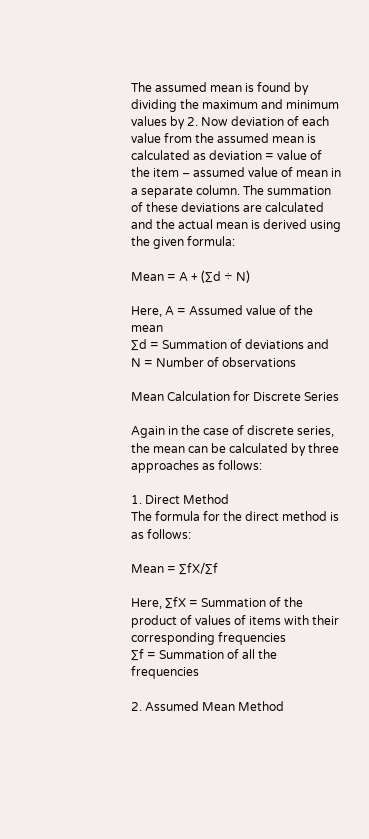The assumed mean is found by dividing the maximum and minimum values by 2. Now deviation of each value from the assumed mean is calculated as deviation = value of the item – assumed value of mean in a separate column. The summation of these deviations are calculated and the actual mean is derived using the given formula:

Mean = A + (∑d ÷ N)

Here, A = Assumed value of the mean
∑d = Summation of deviations and
N = Number of observations

Mean Calculation for Discrete Series

Again in the case of discrete series, the mean can be calculated by three approaches as follows:

1. Direct Method
The formula for the direct method is as follows:

Mean = ∑fX/∑f

Here, ∑fX = Summation of the product of values of items with their corresponding frequencies
∑f = Summation of all the frequencies

2. Assumed Mean Method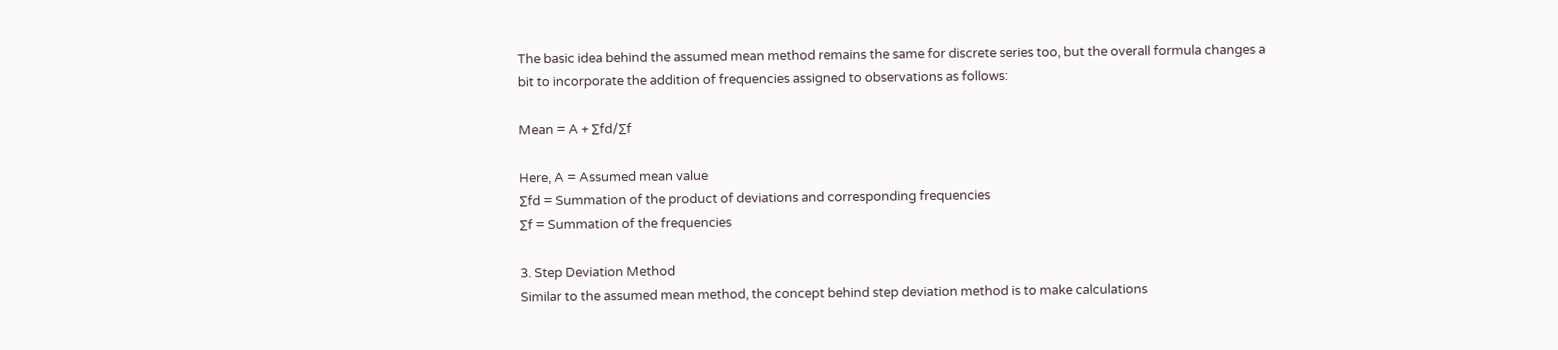The basic idea behind the assumed mean method remains the same for discrete series too, but the overall formula changes a bit to incorporate the addition of frequencies assigned to observations as follows:

Mean = A + ∑fd/∑f

Here, A = Assumed mean value
∑fd = Summation of the product of deviations and corresponding frequencies
∑f = Summation of the frequencies

3. Step Deviation Method
Similar to the assumed mean method, the concept behind step deviation method is to make calculations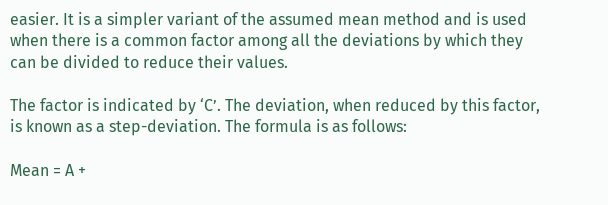easier. It is a simpler variant of the assumed mean method and is used when there is a common factor among all the deviations by which they can be divided to reduce their values.

The factor is indicated by ‘C’. The deviation, when reduced by this factor, is known as a step-deviation. The formula is as follows:

Mean = A +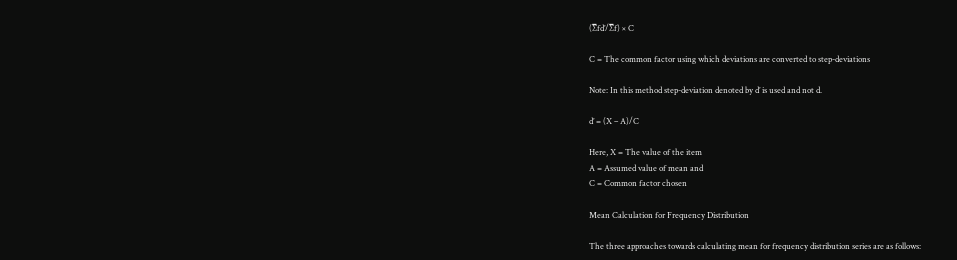(∑fd’/∑f) × C

C = The common factor using which deviations are converted to step-deviations

Note: In this method step-deviation denoted by d’ is used and not d.

d’ = (X – A)/C

Here, X = The value of the item
A = Assumed value of mean and
C = Common factor chosen

Mean Calculation for Frequency Distribution

The three approaches towards calculating mean for frequency distribution series are as follows: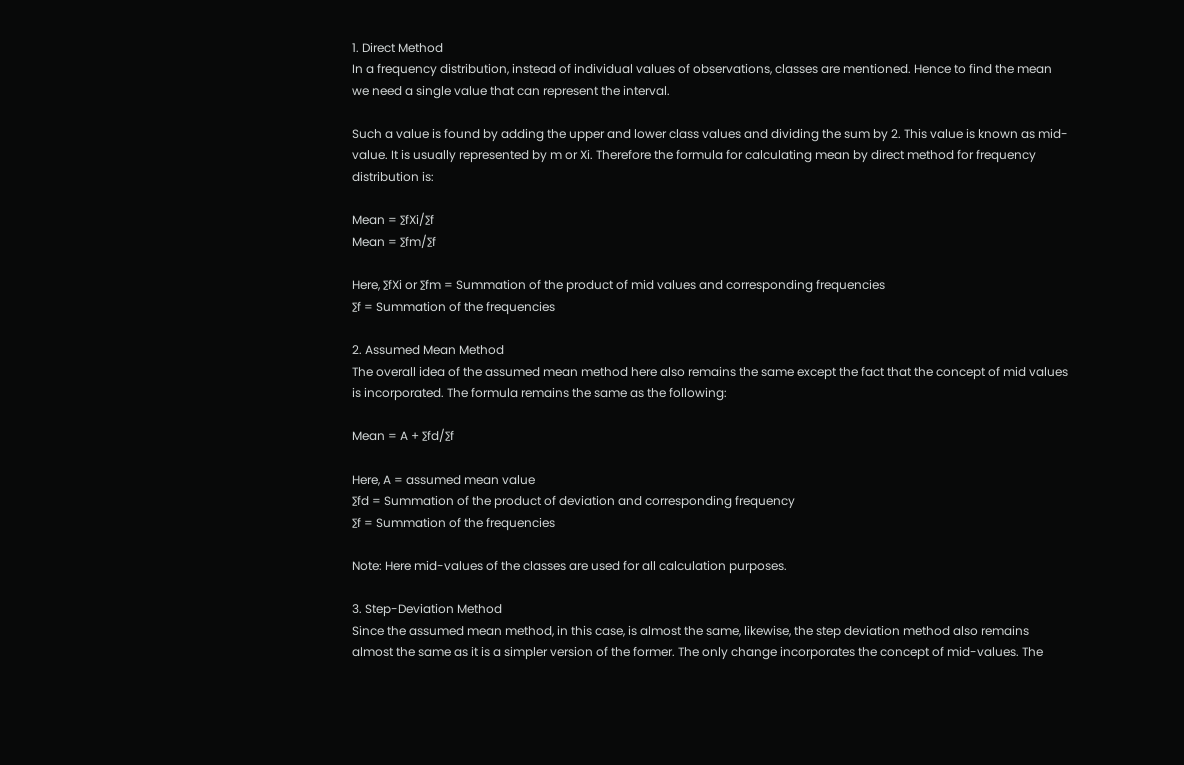1. Direct Method
In a frequency distribution, instead of individual values of observations, classes are mentioned. Hence to find the mean we need a single value that can represent the interval.

Such a value is found by adding the upper and lower class values and dividing the sum by 2. This value is known as mid-value. It is usually represented by m or Xi. Therefore the formula for calculating mean by direct method for frequency distribution is:

Mean = ∑fXi/∑f
Mean = ∑fm/∑f

Here, ∑fXi or ∑fm = Summation of the product of mid values and corresponding frequencies
∑f = Summation of the frequencies

2. Assumed Mean Method
The overall idea of the assumed mean method here also remains the same except the fact that the concept of mid values is incorporated. The formula remains the same as the following:

Mean = A + ∑fd/∑f

Here, A = assumed mean value
∑fd = Summation of the product of deviation and corresponding frequency
∑f = Summation of the frequencies

Note: Here mid-values of the classes are used for all calculation purposes.

3. Step-Deviation Method
Since the assumed mean method, in this case, is almost the same, likewise, the step deviation method also remains almost the same as it is a simpler version of the former. The only change incorporates the concept of mid-values. The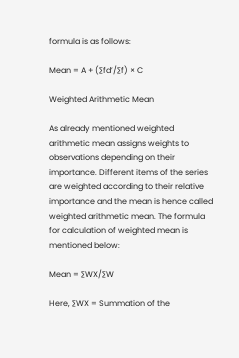formula is as follows:

Mean = A + (∑fd’/∑f) × C

Weighted Arithmetic Mean

As already mentioned weighted arithmetic mean assigns weights to observations depending on their importance. Different items of the series are weighted according to their relative importance and the mean is hence called weighted arithmetic mean. The formula for calculation of weighted mean is mentioned below:

Mean = ∑WX/∑W

Here, ∑WX = Summation of the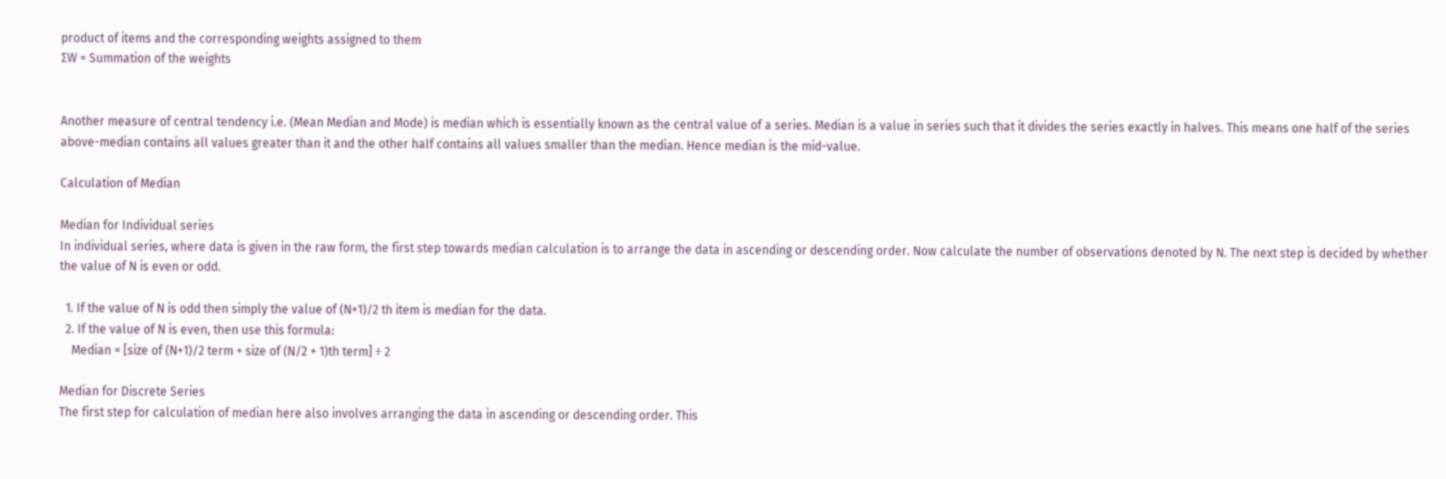product of items and the corresponding weights assigned to them
∑W = Summation of the weights


Another measure of central tendency i.e. (Mean Median and Mode) is median which is essentially known as the central value of a series. Median is a value in series such that it divides the series exactly in halves. This means one half of the series above-median contains all values greater than it and the other half contains all values smaller than the median. Hence median is the mid-value.

Calculation of Median

Median for Individual series
In individual series, where data is given in the raw form, the first step towards median calculation is to arrange the data in ascending or descending order. Now calculate the number of observations denoted by N. The next step is decided by whether the value of N is even or odd.

  1. If the value of N is odd then simply the value of (N+1)/2 th item is median for the data.
  2. If the value of N is even, then use this formula:
    Median = [size of (N+1)/2 term + size of (N/2 + 1)th term] ÷ 2

Median for Discrete Series
The first step for calculation of median here also involves arranging the data in ascending or descending order. This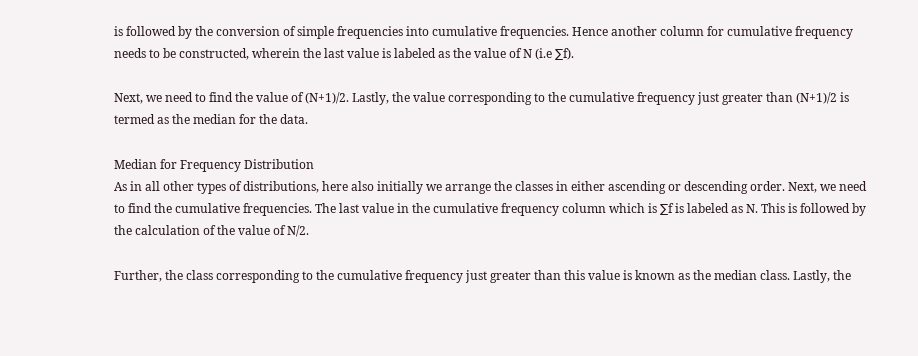is followed by the conversion of simple frequencies into cumulative frequencies. Hence another column for cumulative frequency needs to be constructed, wherein the last value is labeled as the value of N (i.e ∑f).

Next, we need to find the value of (N+1)/2. Lastly, the value corresponding to the cumulative frequency just greater than (N+1)/2 is termed as the median for the data.

Median for Frequency Distribution
As in all other types of distributions, here also initially we arrange the classes in either ascending or descending order. Next, we need to find the cumulative frequencies. The last value in the cumulative frequency column which is ∑f is labeled as N. This is followed by the calculation of the value of N/2.

Further, the class corresponding to the cumulative frequency just greater than this value is known as the median class. Lastly, the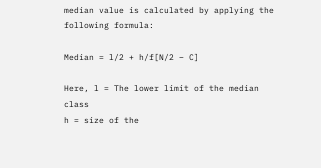median value is calculated by applying the following formula:

Median = l/2 + h/f[N/2 – C]

Here, l = The lower limit of the median class
h = size of the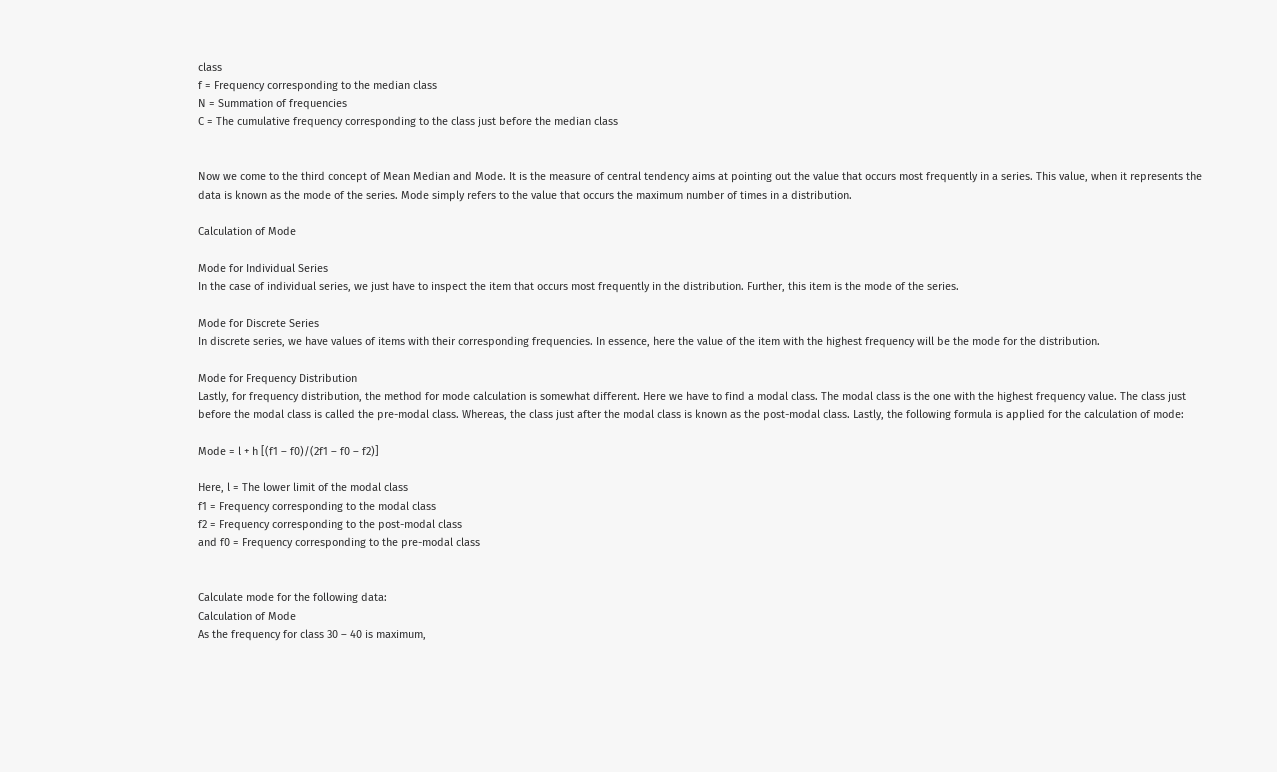class
f = Frequency corresponding to the median class
N = Summation of frequencies
C = The cumulative frequency corresponding to the class just before the median class


Now we come to the third concept of Mean Median and Mode. It is the measure of central tendency aims at pointing out the value that occurs most frequently in a series. This value, when it represents the data is known as the mode of the series. Mode simply refers to the value that occurs the maximum number of times in a distribution.

Calculation of Mode

Mode for Individual Series
In the case of individual series, we just have to inspect the item that occurs most frequently in the distribution. Further, this item is the mode of the series.

Mode for Discrete Series
In discrete series, we have values of items with their corresponding frequencies. In essence, here the value of the item with the highest frequency will be the mode for the distribution.

Mode for Frequency Distribution
Lastly, for frequency distribution, the method for mode calculation is somewhat different. Here we have to find a modal class. The modal class is the one with the highest frequency value. The class just before the modal class is called the pre-modal class. Whereas, the class just after the modal class is known as the post-modal class. Lastly, the following formula is applied for the calculation of mode:

Mode = l + h [(f1 – f0)/(2f1 – f0 – f2)]

Here, l = The lower limit of the modal class
f1 = Frequency corresponding to the modal class
f2 = Frequency corresponding to the post-modal class
and f0 = Frequency corresponding to the pre-modal class


Calculate mode for the following data:
Calculation of Mode
As the frequency for class 30 – 40 is maximum,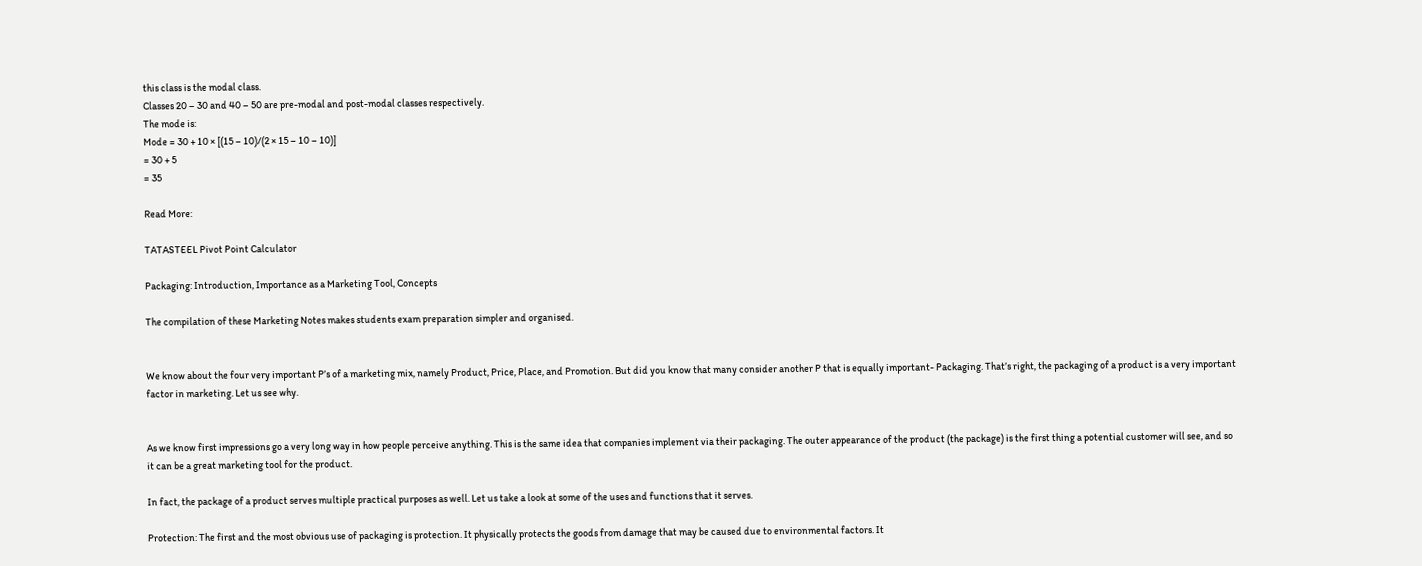this class is the modal class.
Classes 20 – 30 and 40 – 50 are pre-modal and post-modal classes respectively.
The mode is:
Mode = 30 + 10 × [(15 – 10)/(2 × 15 – 10 – 10)]
= 30 + 5
= 35

Read More:

TATASTEEL Pivot Point Calculator

Packaging: Introduction, Importance as a Marketing Tool, Concepts

The compilation of these Marketing Notes makes students exam preparation simpler and organised.


We know about the four very important P’s of a marketing mix, namely Product, Price, Place, and Promotion. But did you know that many consider another P that is equally important- Packaging. That’s right, the packaging of a product is a very important factor in marketing. Let us see why.


As we know first impressions go a very long way in how people perceive anything. This is the same idea that companies implement via their packaging. The outer appearance of the product (the package) is the first thing a potential customer will see, and so it can be a great marketing tool for the product.

In fact, the package of a product serves multiple practical purposes as well. Let us take a look at some of the uses and functions that it serves.

Protection: The first and the most obvious use of packaging is protection. It physically protects the goods from damage that may be caused due to environmental factors. It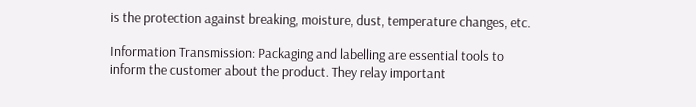is the protection against breaking, moisture, dust, temperature changes, etc.

Information Transmission: Packaging and labelling are essential tools to inform the customer about the product. They relay important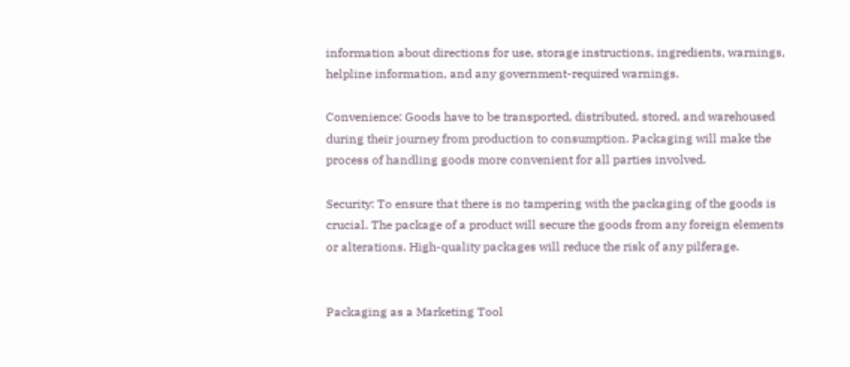information about directions for use, storage instructions, ingredients, warnings, helpline information, and any government-required warnings.

Convenience: Goods have to be transported, distributed, stored, and warehoused during their journey from production to consumption. Packaging will make the process of handling goods more convenient for all parties involved.

Security: To ensure that there is no tampering with the packaging of the goods is crucial. The package of a product will secure the goods from any foreign elements or alterations. High-quality packages will reduce the risk of any pilferage.


Packaging as a Marketing Tool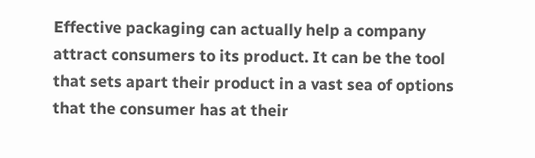Effective packaging can actually help a company attract consumers to its product. It can be the tool that sets apart their product in a vast sea of options that the consumer has at their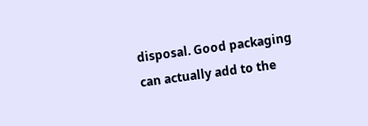disposal. Good packaging can actually add to the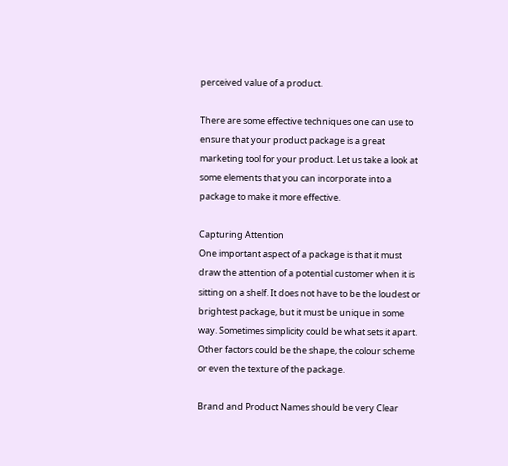perceived value of a product.

There are some effective techniques one can use to ensure that your product package is a great marketing tool for your product. Let us take a look at some elements that you can incorporate into a package to make it more effective.

Capturing Attention
One important aspect of a package is that it must draw the attention of a potential customer when it is sitting on a shelf. It does not have to be the loudest or brightest package, but it must be unique in some way. Sometimes simplicity could be what sets it apart. Other factors could be the shape, the colour scheme or even the texture of the package.

Brand and Product Names should be very Clear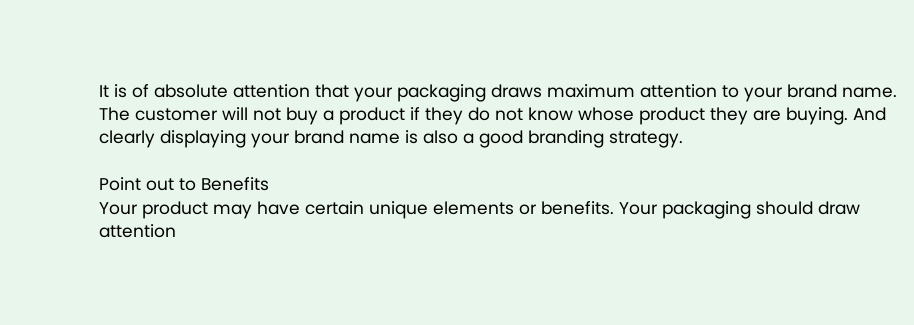It is of absolute attention that your packaging draws maximum attention to your brand name. The customer will not buy a product if they do not know whose product they are buying. And clearly displaying your brand name is also a good branding strategy.

Point out to Benefits
Your product may have certain unique elements or benefits. Your packaging should draw attention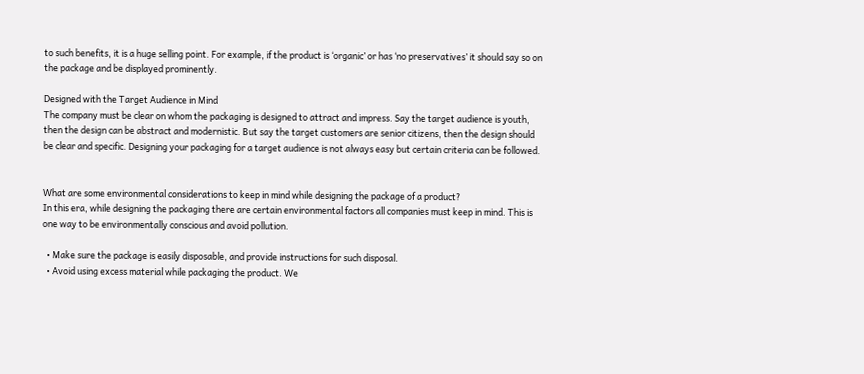to such benefits, it is a huge selling point. For example, if the product is ‘organic’ or has ‘no preservatives’ it should say so on the package and be displayed prominently.

Designed with the Target Audience in Mind
The company must be clear on whom the packaging is designed to attract and impress. Say the target audience is youth, then the design can be abstract and modernistic. But say the target customers are senior citizens, then the design should be clear and specific. Designing your packaging for a target audience is not always easy but certain criteria can be followed.


What are some environmental considerations to keep in mind while designing the package of a product?
In this era, while designing the packaging there are certain environmental factors all companies must keep in mind. This is one way to be environmentally conscious and avoid pollution.

  • Make sure the package is easily disposable, and provide instructions for such disposal.
  • Avoid using excess material while packaging the product. We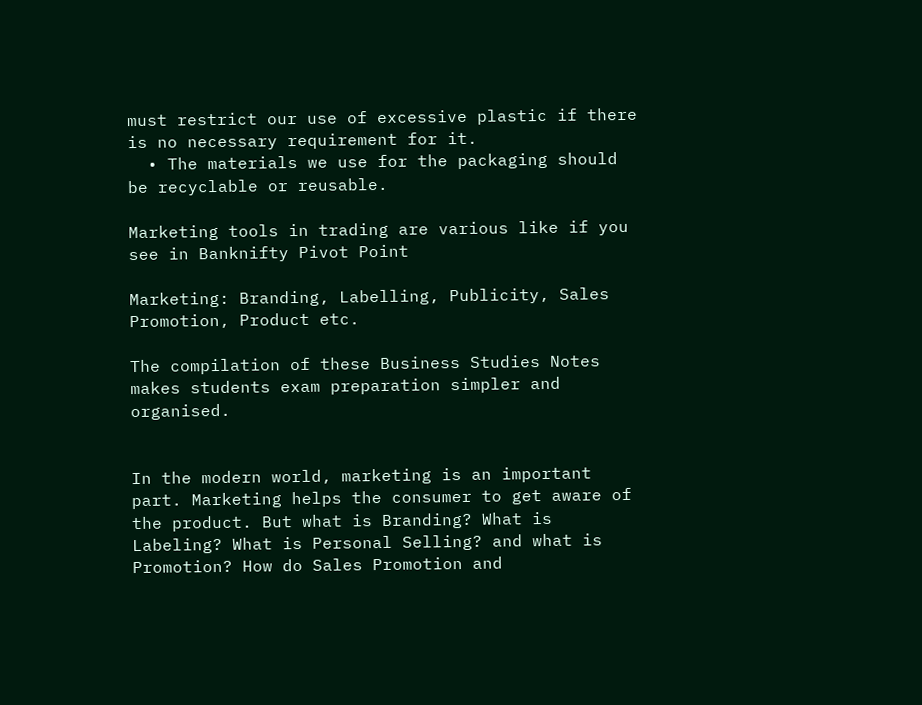must restrict our use of excessive plastic if there is no necessary requirement for it.
  • The materials we use for the packaging should be recyclable or reusable.

Marketing tools in trading are various like if you see in Banknifty Pivot Point

Marketing: Branding, Labelling, Publicity, Sales Promotion, Product etc.

The compilation of these Business Studies Notes makes students exam preparation simpler and organised.


In the modern world, marketing is an important part. Marketing helps the consumer to get aware of the product. But what is Branding? What is Labeling? What is Personal Selling? and what is Promotion? How do Sales Promotion and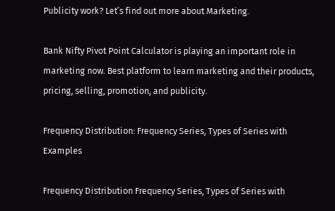Publicity work? Let’s find out more about Marketing.

Bank Nifty Pivot Point Calculator is playing an important role in marketing now. Best platform to learn marketing and their products, pricing, selling, promotion, and publicity.

Frequency Distribution: Frequency Series, Types of Series with Examples

Frequency Distribution Frequency Series, Types of Series with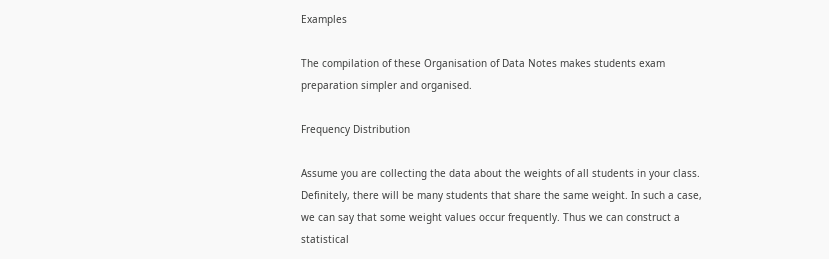Examples

The compilation of these Organisation of Data Notes makes students exam preparation simpler and organised.

Frequency Distribution

Assume you are collecting the data about the weights of all students in your class. Definitely, there will be many students that share the same weight. In such a case, we can say that some weight values occur frequently. Thus we can construct a statistical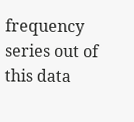frequency series out of this data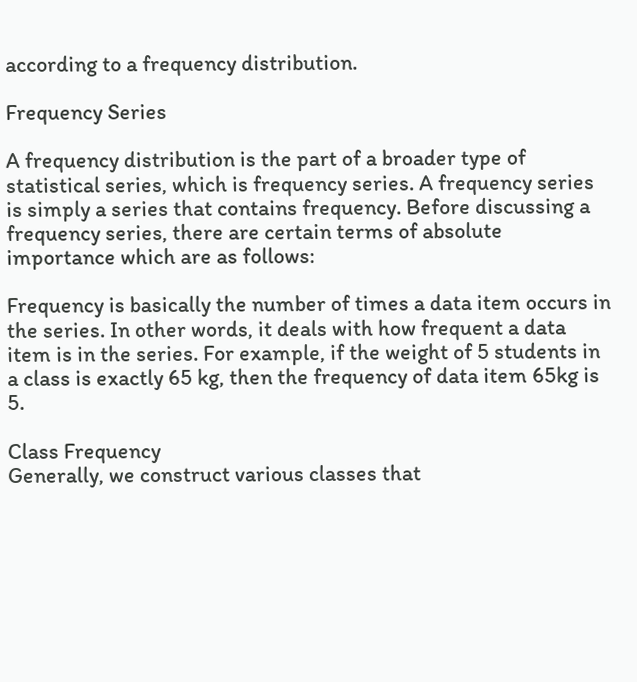according to a frequency distribution.

Frequency Series

A frequency distribution is the part of a broader type of statistical series, which is frequency series. A frequency series is simply a series that contains frequency. Before discussing a frequency series, there are certain terms of absolute importance which are as follows:

Frequency is basically the number of times a data item occurs in the series. In other words, it deals with how frequent a data item is in the series. For example, if the weight of 5 students in a class is exactly 65 kg, then the frequency of data item 65kg is 5.

Class Frequency
Generally, we construct various classes that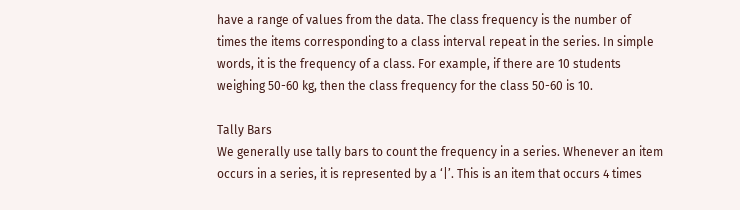have a range of values from the data. The class frequency is the number of times the items corresponding to a class interval repeat in the series. In simple words, it is the frequency of a class. For example, if there are 10 students weighing 50-60 kg, then the class frequency for the class 50-60 is 10.

Tally Bars
We generally use tally bars to count the frequency in a series. Whenever an item occurs in a series, it is represented by a ‘|’. This is an item that occurs 4 times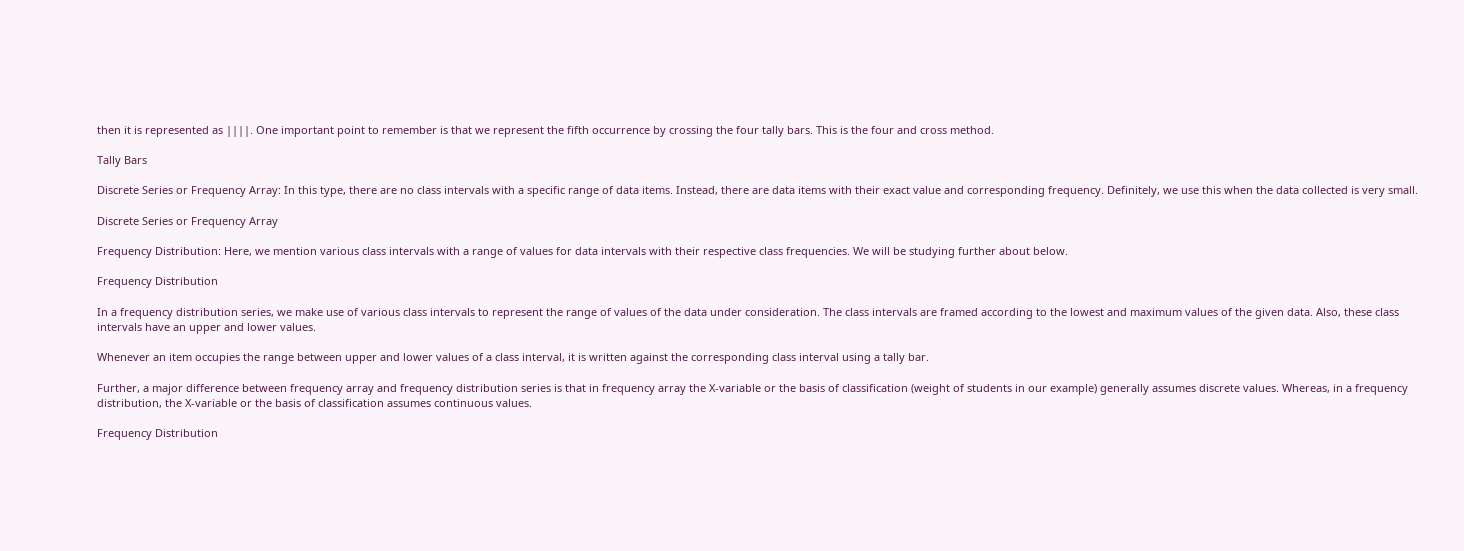then it is represented as ||||. One important point to remember is that we represent the fifth occurrence by crossing the four tally bars. This is the four and cross method.

Tally Bars

Discrete Series or Frequency Array: In this type, there are no class intervals with a specific range of data items. Instead, there are data items with their exact value and corresponding frequency. Definitely, we use this when the data collected is very small.

Discrete Series or Frequency Array

Frequency Distribution: Here, we mention various class intervals with a range of values for data intervals with their respective class frequencies. We will be studying further about below.

Frequency Distribution

In a frequency distribution series, we make use of various class intervals to represent the range of values of the data under consideration. The class intervals are framed according to the lowest and maximum values of the given data. Also, these class intervals have an upper and lower values.

Whenever an item occupies the range between upper and lower values of a class interval, it is written against the corresponding class interval using a tally bar.

Further, a major difference between frequency array and frequency distribution series is that in frequency array the X-variable or the basis of classification (weight of students in our example) generally assumes discrete values. Whereas, in a frequency distribution, the X-variable or the basis of classification assumes continuous values.

Frequency Distribution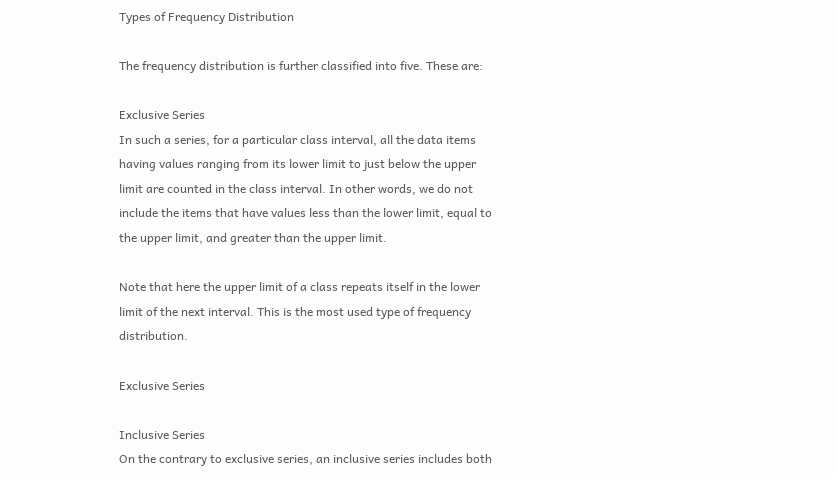Types of Frequency Distribution

The frequency distribution is further classified into five. These are:

Exclusive Series
In such a series, for a particular class interval, all the data items having values ranging from its lower limit to just below the upper limit are counted in the class interval. In other words, we do not include the items that have values less than the lower limit, equal to the upper limit, and greater than the upper limit.

Note that here the upper limit of a class repeats itself in the lower limit of the next interval. This is the most used type of frequency distribution.

Exclusive Series

Inclusive Series
On the contrary to exclusive series, an inclusive series includes both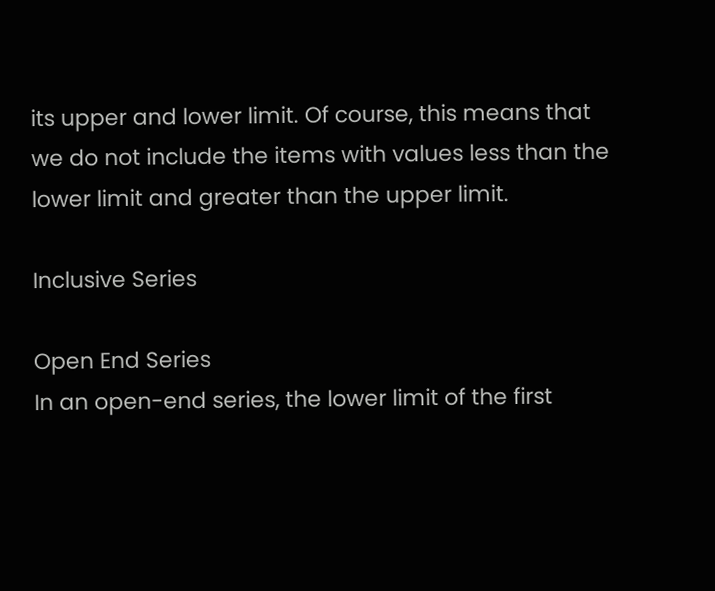its upper and lower limit. Of course, this means that we do not include the items with values less than the lower limit and greater than the upper limit.

Inclusive Series

Open End Series
In an open-end series, the lower limit of the first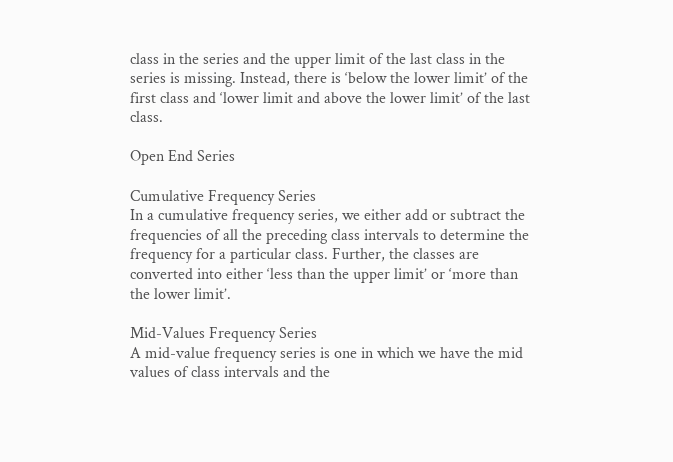class in the series and the upper limit of the last class in the series is missing. Instead, there is ‘below the lower limit’ of the first class and ‘lower limit and above the lower limit’ of the last class.

Open End Series

Cumulative Frequency Series
In a cumulative frequency series, we either add or subtract the frequencies of all the preceding class intervals to determine the frequency for a particular class. Further, the classes are converted into either ‘less than the upper limit’ or ‘more than the lower limit’.

Mid-Values Frequency Series
A mid-value frequency series is one in which we have the mid values of class intervals and the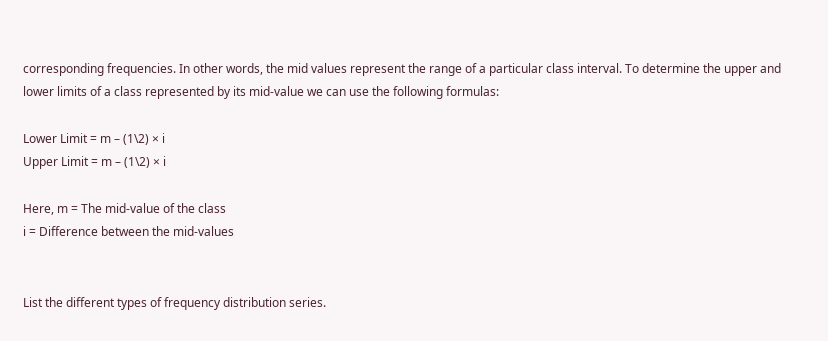corresponding frequencies. In other words, the mid values represent the range of a particular class interval. To determine the upper and lower limits of a class represented by its mid-value we can use the following formulas:

Lower Limit = m – (1\2) × i
Upper Limit = m – (1\2) × i

Here, m = The mid-value of the class
i = Difference between the mid-values


List the different types of frequency distribution series.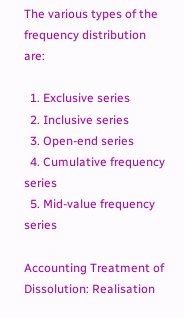The various types of the frequency distribution are:

  1. Exclusive series
  2. Inclusive series
  3. Open-end series
  4. Cumulative frequency series
  5. Mid-value frequency series

Accounting Treatment of Dissolution: Realisation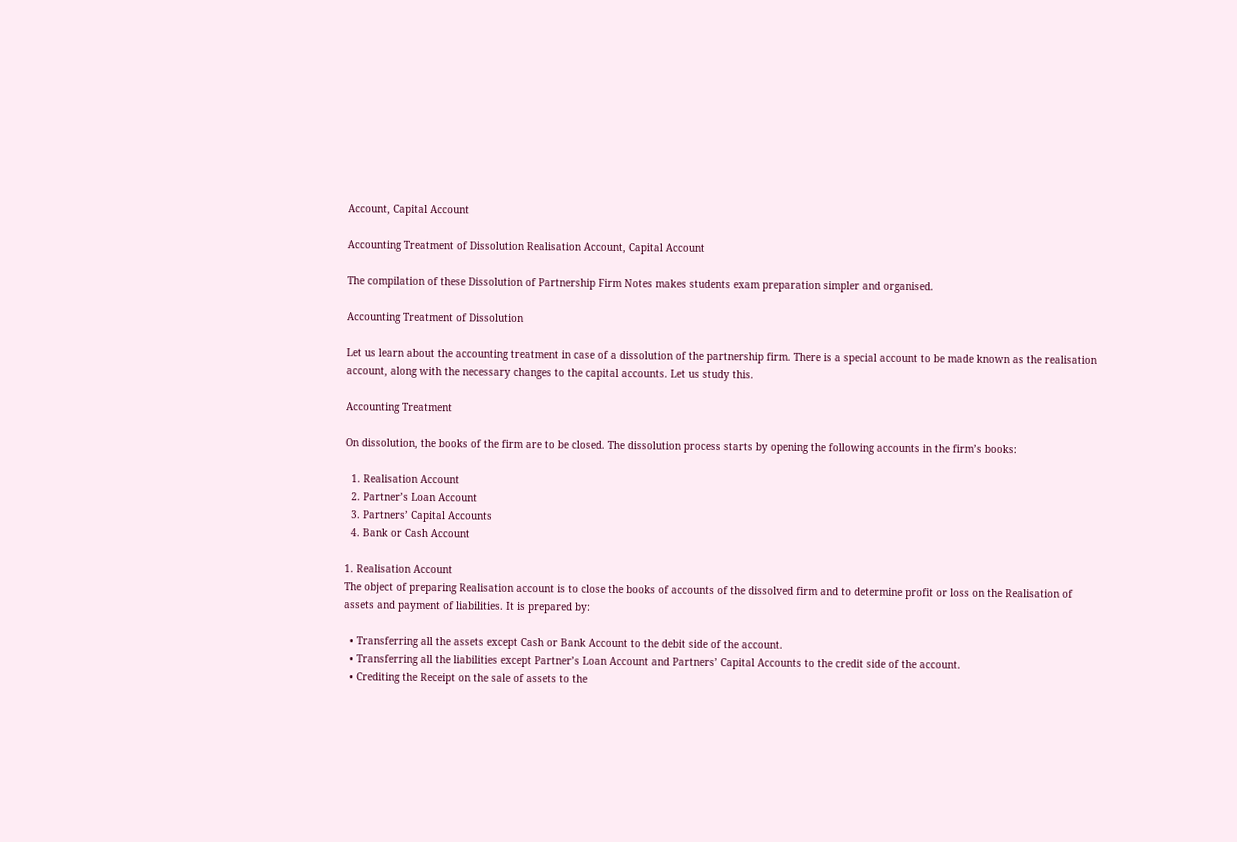Account, Capital Account

Accounting Treatment of Dissolution Realisation Account, Capital Account

The compilation of these Dissolution of Partnership Firm Notes makes students exam preparation simpler and organised.

Accounting Treatment of Dissolution

Let us learn about the accounting treatment in case of a dissolution of the partnership firm. There is a special account to be made known as the realisation account, along with the necessary changes to the capital accounts. Let us study this.

Accounting Treatment

On dissolution, the books of the firm are to be closed. The dissolution process starts by opening the following accounts in the firm’s books:

  1. Realisation Account
  2. Partner’s Loan Account
  3. Partners’ Capital Accounts
  4. Bank or Cash Account

1. Realisation Account
The object of preparing Realisation account is to close the books of accounts of the dissolved firm and to determine profit or loss on the Realisation of assets and payment of liabilities. It is prepared by:

  • Transferring all the assets except Cash or Bank Account to the debit side of the account.
  • Transferring all the liabilities except Partner’s Loan Account and Partners’ Capital Accounts to the credit side of the account.
  • Crediting the Receipt on the sale of assets to the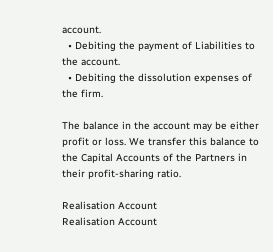account.
  • Debiting the payment of Liabilities to the account.
  • Debiting the dissolution expenses of the firm.

The balance in the account may be either profit or loss. We transfer this balance to the Capital Accounts of the Partners in their profit-sharing ratio.

Realisation Account
Realisation Account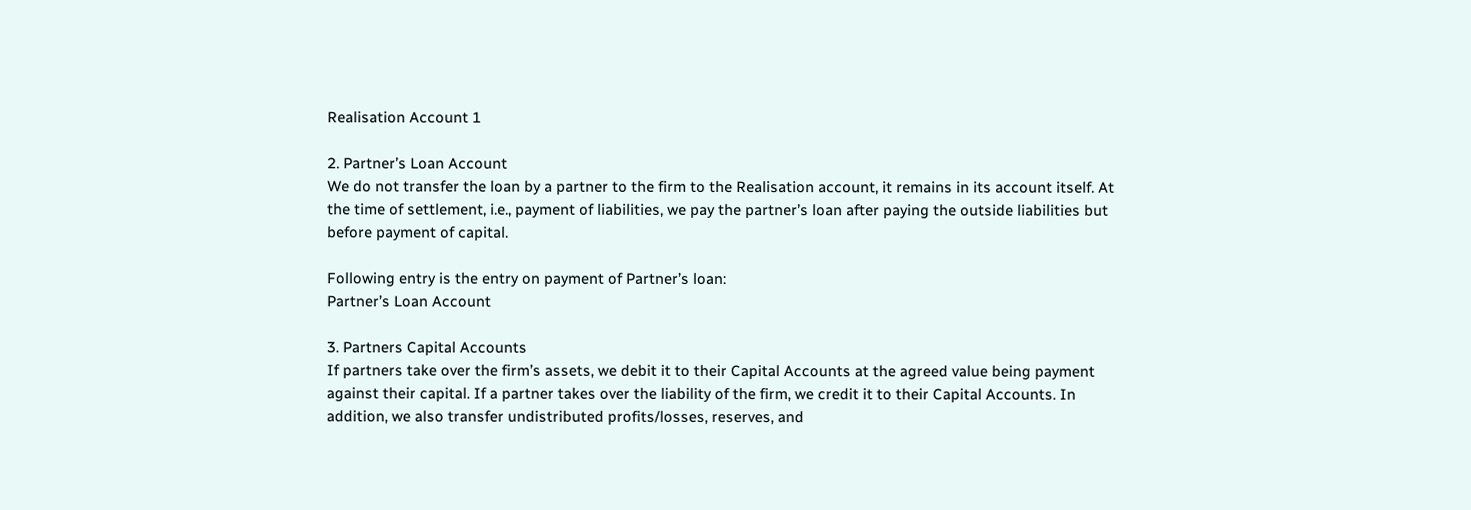Realisation Account 1

2. Partner’s Loan Account
We do not transfer the loan by a partner to the firm to the Realisation account, it remains in its account itself. At the time of settlement, i.e., payment of liabilities, we pay the partner’s loan after paying the outside liabilities but before payment of capital.

Following entry is the entry on payment of Partner’s loan:
Partner’s Loan Account

3. Partners Capital Accounts
If partners take over the firm’s assets, we debit it to their Capital Accounts at the agreed value being payment against their capital. If a partner takes over the liability of the firm, we credit it to their Capital Accounts. In addition, we also transfer undistributed profits/losses, reserves, and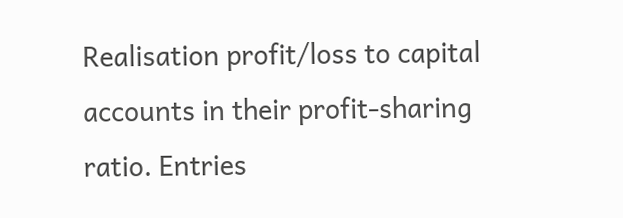Realisation profit/loss to capital accounts in their profit-sharing ratio. Entries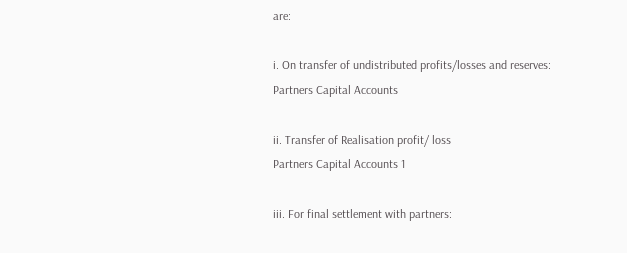are:

i. On transfer of undistributed profits/losses and reserves:
Partners Capital Accounts

ii. Transfer of Realisation profit/ loss
Partners Capital Accounts 1

iii. For final settlement with partners: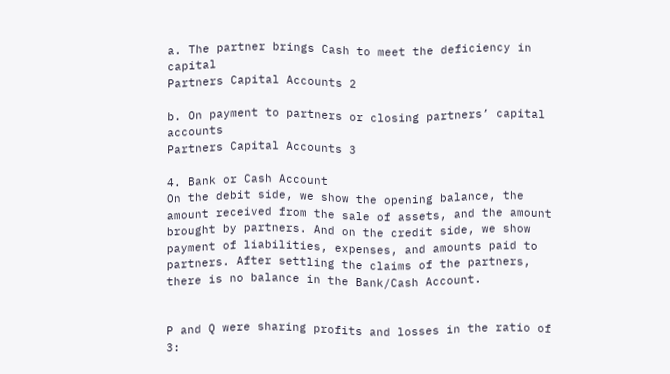a. The partner brings Cash to meet the deficiency in capital
Partners Capital Accounts 2

b. On payment to partners or closing partners’ capital accounts
Partners Capital Accounts 3

4. Bank or Cash Account
On the debit side, we show the opening balance, the amount received from the sale of assets, and the amount brought by partners. And on the credit side, we show payment of liabilities, expenses, and amounts paid to partners. After settling the claims of the partners, there is no balance in the Bank/Cash Account.


P and Q were sharing profits and losses in the ratio of 3: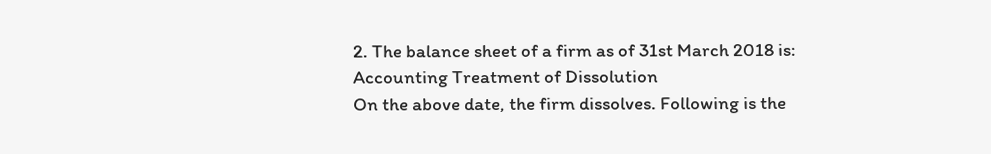2. The balance sheet of a firm as of 31st March 2018 is:
Accounting Treatment of Dissolution
On the above date, the firm dissolves. Following is the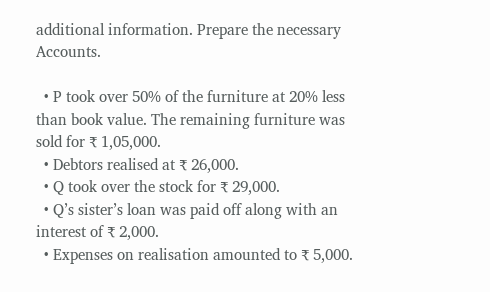additional information. Prepare the necessary Accounts.

  • P took over 50% of the furniture at 20% less than book value. The remaining furniture was sold for ₹ 1,05,000.
  • Debtors realised at ₹ 26,000.
  • Q took over the stock for ₹ 29,000.
  • Q’s sister’s loan was paid off along with an interest of ₹ 2,000.
  • Expenses on realisation amounted to ₹ 5,000.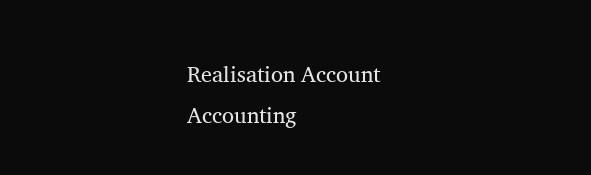Realisation Account
Accounting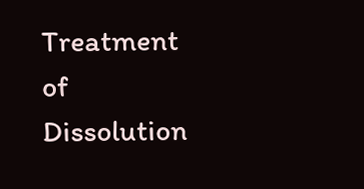Treatment of Dissolution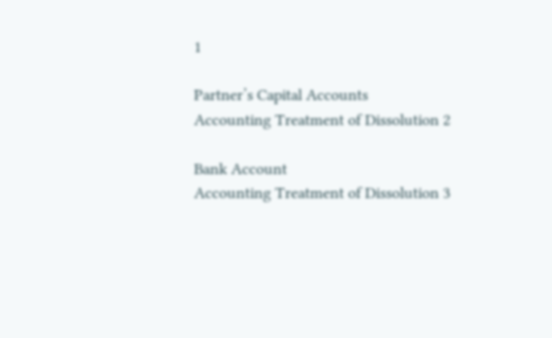1

Partner’s Capital Accounts
Accounting Treatment of Dissolution 2

Bank Account
Accounting Treatment of Dissolution 3